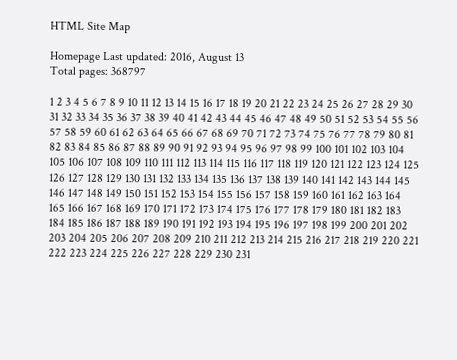HTML Site Map

Homepage Last updated: 2016, August 13
Total pages: 368797

1 2 3 4 5 6 7 8 9 10 11 12 13 14 15 16 17 18 19 20 21 22 23 24 25 26 27 28 29 30 31 32 33 34 35 36 37 38 39 40 41 42 43 44 45 46 47 48 49 50 51 52 53 54 55 56 57 58 59 60 61 62 63 64 65 66 67 68 69 70 71 72 73 74 75 76 77 78 79 80 81 82 83 84 85 86 87 88 89 90 91 92 93 94 95 96 97 98 99 100 101 102 103 104 105 106 107 108 109 110 111 112 113 114 115 116 117 118 119 120 121 122 123 124 125 126 127 128 129 130 131 132 133 134 135 136 137 138 139 140 141 142 143 144 145 146 147 148 149 150 151 152 153 154 155 156 157 158 159 160 161 162 163 164 165 166 167 168 169 170 171 172 173 174 175 176 177 178 179 180 181 182 183 184 185 186 187 188 189 190 191 192 193 194 195 196 197 198 199 200 201 202 203 204 205 206 207 208 209 210 211 212 213 214 215 216 217 218 219 220 221 222 223 224 225 226 227 228 229 230 231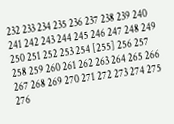232 233 234 235 236 237 238 239 240 241 242 243 244 245 246 247 248 249 250 251 252 253 254 [255] 256 257 258 259 260 261 262 263 264 265 266 267 268 269 270 271 272 273 274 275 276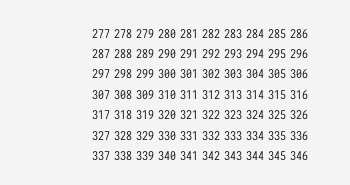277 278 279 280 281 282 283 284 285 286 287 288 289 290 291 292 293 294 295 296 297 298 299 300 301 302 303 304 305 306 307 308 309 310 311 312 313 314 315 316 317 318 319 320 321 322 323 324 325 326 327 328 329 330 331 332 333 334 335 336 337 338 339 340 341 342 343 344 345 346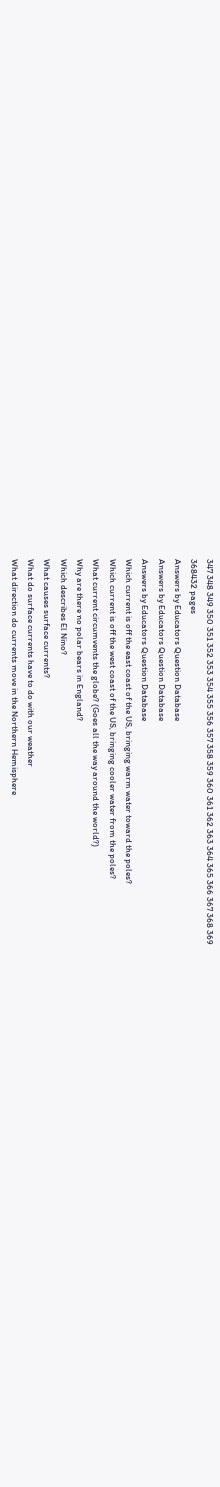347 348 349 350 351 352 353 354 355 356 357 358 359 360 361 362 363 364 365 366 367 368 369
368432 pages
Answers by Educators Question Database
Answers by Educators Question Database
Answers by Educators Question Database
Which current is off the east coast of the US, bringing warm water toward the poles?
Which current is off the west coast of the US, bringing cooler water from the poles?
What current circumvents the globe? (Goes all the way around the world?)
Why are there no polar bears in England?
Which describes El Nino?
What causes surface currents?
What do surface currents have to do with our weather
What direction do currents move in the Northern Hemisphere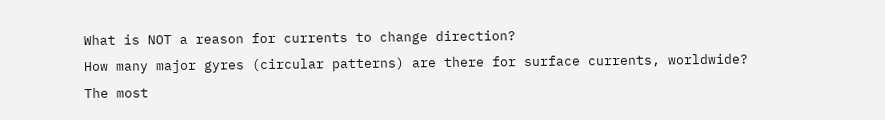What is NOT a reason for currents to change direction?
How many major gyres (circular patterns) are there for surface currents, worldwide?
The most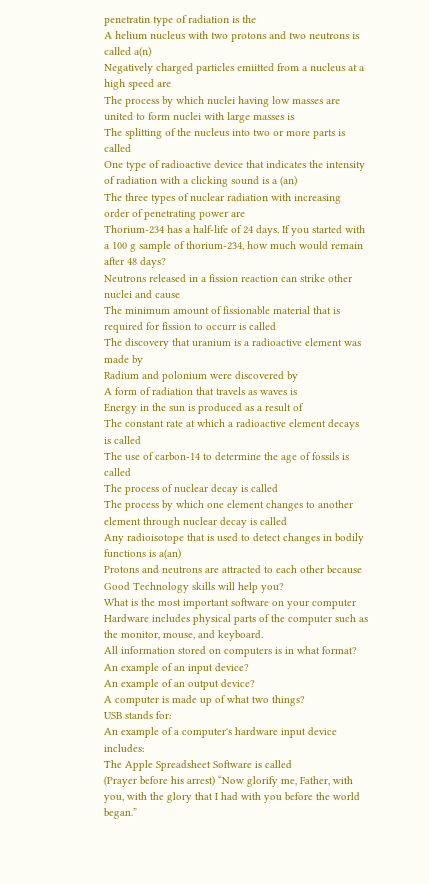penetratin type of radiation is the
A helium nucleus with two protons and two neutrons is called a(n)
Negatively charged particles emiitted from a nucleus at a high speed are
The process by which nuclei having low masses are united to form nuclei with large masses is
The splitting of the nucleus into two or more parts is called
One type of radioactive device that indicates the intensity of radiation with a clicking sound is a (an)
The three types of nuclear radiation with increasing order of penetrating power are
Thorium-234 has a half-life of 24 days. If you started with a 100 g sample of thorium-234, how much would remain after 48 days?
Neutrons released in a fission reaction can strike other nuclei and cause
The minimum amount of fissionable material that is required for fission to occurr is called
The discovery that uranium is a radioactive element was made by
Radium and polonium were discovered by
A form of radiation that travels as waves is
Energy in the sun is produced as a result of
The constant rate at which a radioactive element decays is called
The use of carbon-14 to determine the age of fossils is called
The process of nuclear decay is called
The process by which one element changes to another element through nuclear decay is called
Any radioisotope that is used to detect changes in bodily functions is a(an)
Protons and neutrons are attracted to each other because
Good Technology skills will help you?
What is the most important software on your computer
Hardware includes physical parts of the computer such as the monitor, mouse, and keyboard.
All information stored on computers is in what format?
An example of an input device?
An example of an output device?
A computer is made up of what two things?
USB stands for:
An example of a computer's hardware input device includes:
The Apple Spreadsheet Software is called
(Prayer before his arrest) “Now glorify me, Father, with you, with the glory that I had with you before the world began.”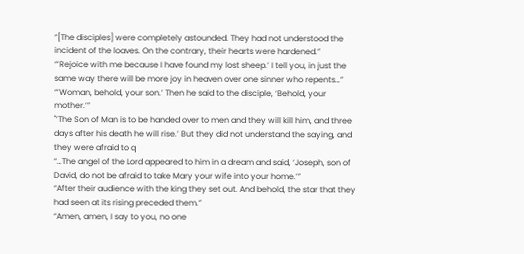“[The disciples] were completely astounded. They had not understood the incident of the loaves. On the contrary, their hearts were hardened.”
“’Rejoice with me because I have found my lost sheep.’ I tell you, in just the same way there will be more joy in heaven over one sinner who repents…”
“’Woman, behold, your son.’ Then he said to the disciple, ‘Behold, your mother.’”
"’The Son of Man is to be handed over to men and they will kill him, and three days after his death he will rise.’ But they did not understand the saying, and they were afraid to q
“…The angel of the Lord appeared to him in a dream and said, ‘Joseph, son of David, do not be afraid to take Mary your wife into your home.’”
“After their audience with the king they set out. And behold, the star that they had seen at its rising preceded them.”
“Amen, amen, I say to you, no one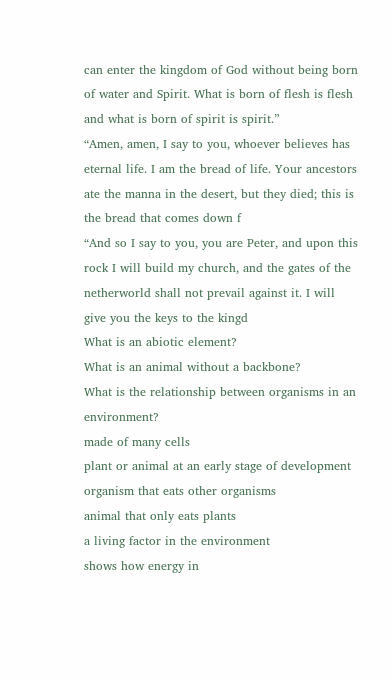can enter the kingdom of God without being born of water and Spirit. What is born of flesh is flesh and what is born of spirit is spirit.”
“Amen, amen, I say to you, whoever believes has eternal life. I am the bread of life. Your ancestors ate the manna in the desert, but they died; this is the bread that comes down f
“And so I say to you, you are Peter, and upon this rock I will build my church, and the gates of the netherworld shall not prevail against it. I will give you the keys to the kingd
What is an abiotic element?
What is an animal without a backbone?
What is the relationship between organisms in an environment?
made of many cells
plant or animal at an early stage of development
organism that eats other organisms
animal that only eats plants
a living factor in the environment
shows how energy in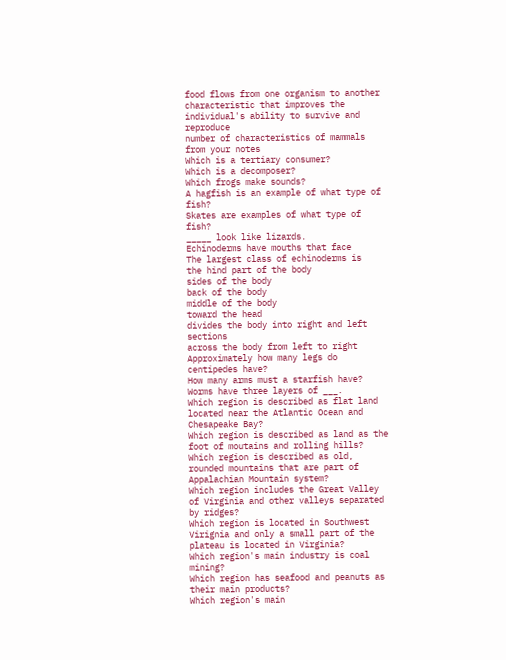food flows from one organism to another
characteristic that improves the individual's ability to survive and reproduce
number of characteristics of mammals from your notes
Which is a tertiary consumer?
Which is a decomposer?
Which frogs make sounds?
A hagfish is an example of what type of fish?
Skates are examples of what type of fish?
_____ look like lizards.
Echinoderms have mouths that face
The largest class of echinoderms is
the hind part of the body
sides of the body
back of the body
middle of the body
toward the head
divides the body into right and left sections
across the body from left to right
Approximately how many legs do centipedes have?
How many arms must a starfish have?
Worms have three layers of ___.
Which region is described as flat land located near the Atlantic Ocean and Chesapeake Bay?
Which region is described as land as the foot of moutains and rolling hills?
Which region is described as old, rounded mountains that are part of Appalachian Mountain system?
Which region includes the Great Valley of Virginia and other valleys separated by ridges?
Which region is located in Southwest Virignia and only a small part of the plateau is located in Virginia?
Which region's main industry is coal mining?
Which region has seafood and peanuts as their main products?
Which region's main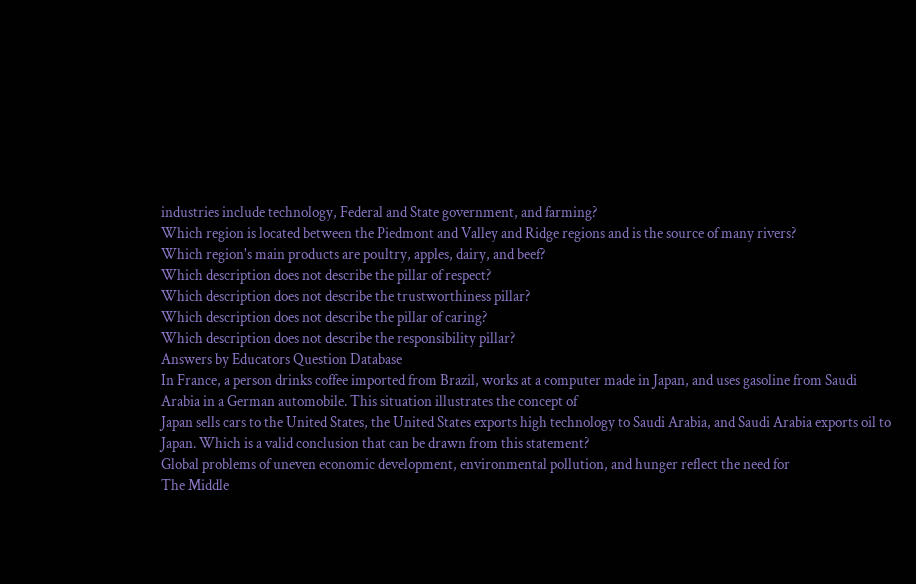industries include technology, Federal and State government, and farming?
Which region is located between the Piedmont and Valley and Ridge regions and is the source of many rivers?
Which region's main products are poultry, apples, dairy, and beef?
Which description does not describe the pillar of respect?
Which description does not describe the trustworthiness pillar?
Which description does not describe the pillar of caring?
Which description does not describe the responsibility pillar?
Answers by Educators Question Database
In France, a person drinks coffee imported from Brazil, works at a computer made in Japan, and uses gasoline from Saudi Arabia in a German automobile. This situation illustrates the concept of
Japan sells cars to the United States, the United States exports high technology to Saudi Arabia, and Saudi Arabia exports oil to Japan. Which is a valid conclusion that can be drawn from this statement?
Global problems of uneven economic development, environmental pollution, and hunger reflect the need for
The Middle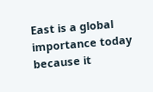East is a global importance today because it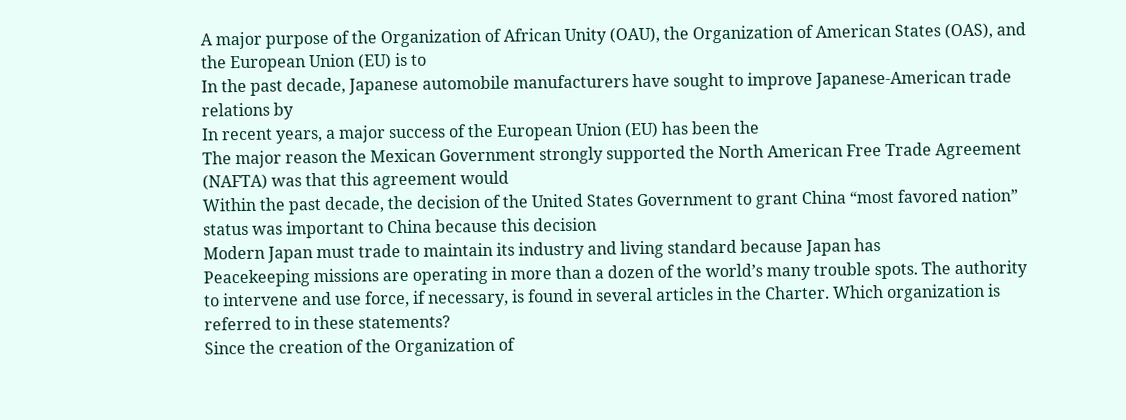A major purpose of the Organization of African Unity (OAU), the Organization of American States (OAS), and the European Union (EU) is to
In the past decade, Japanese automobile manufacturers have sought to improve Japanese-American trade relations by
In recent years, a major success of the European Union (EU) has been the
The major reason the Mexican Government strongly supported the North American Free Trade Agreement (NAFTA) was that this agreement would
Within the past decade, the decision of the United States Government to grant China “most favored nation” status was important to China because this decision
Modern Japan must trade to maintain its industry and living standard because Japan has
Peacekeeping missions are operating in more than a dozen of the world’s many trouble spots. The authority to intervene and use force, if necessary, is found in several articles in the Charter. Which organization is referred to in these statements?
Since the creation of the Organization of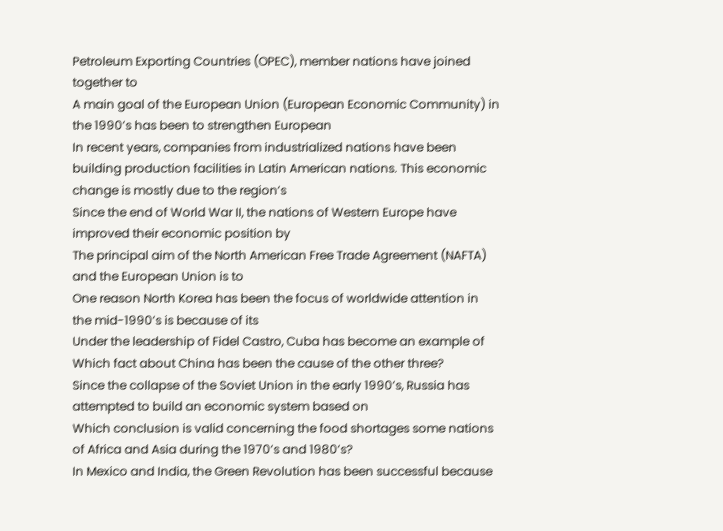Petroleum Exporting Countries (OPEC), member nations have joined together to
A main goal of the European Union (European Economic Community) in the 1990’s has been to strengthen European
In recent years, companies from industrialized nations have been building production facilities in Latin American nations. This economic change is mostly due to the region’s
Since the end of World War II, the nations of Western Europe have improved their economic position by
The principal aim of the North American Free Trade Agreement (NAFTA) and the European Union is to
One reason North Korea has been the focus of worldwide attention in the mid-1990’s is because of its
Under the leadership of Fidel Castro, Cuba has become an example of
Which fact about China has been the cause of the other three?
Since the collapse of the Soviet Union in the early 1990’s, Russia has attempted to build an economic system based on
Which conclusion is valid concerning the food shortages some nations of Africa and Asia during the 1970’s and 1980’s?
In Mexico and India, the Green Revolution has been successful because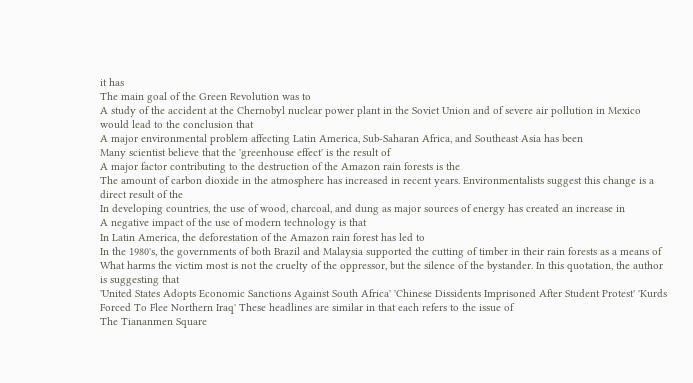it has
The main goal of the Green Revolution was to
A study of the accident at the Chernobyl nuclear power plant in the Soviet Union and of severe air pollution in Mexico would lead to the conclusion that
A major environmental problem affecting Latin America, Sub-Saharan Africa, and Southeast Asia has been
Many scientist believe that the 'greenhouse effect' is the result of
A major factor contributing to the destruction of the Amazon rain forests is the
The amount of carbon dioxide in the atmosphere has increased in recent years. Environmentalists suggest this change is a direct result of the
In developing countries, the use of wood, charcoal, and dung as major sources of energy has created an increase in
A negative impact of the use of modern technology is that
In Latin America, the deforestation of the Amazon rain forest has led to
In the 1980's, the governments of both Brazil and Malaysia supported the cutting of timber in their rain forests as a means of
What harms the victim most is not the cruelty of the oppressor, but the silence of the bystander. In this quotation, the author is suggesting that
'United States Adopts Economic Sanctions Against South Africa' 'Chinese Dissidents Imprisoned After Student Protest' 'Kurds Forced To Flee Northern Iraq' These headlines are similar in that each refers to the issue of
The Tiananmen Square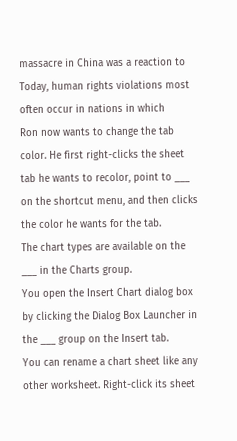massacre in China was a reaction to
Today, human rights violations most often occur in nations in which
Ron now wants to change the tab color. He first right-clicks the sheet tab he wants to recolor, point to ___ on the shortcut menu, and then clicks the color he wants for the tab.
The chart types are available on the ___ in the Charts group.
You open the Insert Chart dialog box by clicking the Dialog Box Launcher in the ___ group on the Insert tab.
You can rename a chart sheet like any other worksheet. Right-click its sheet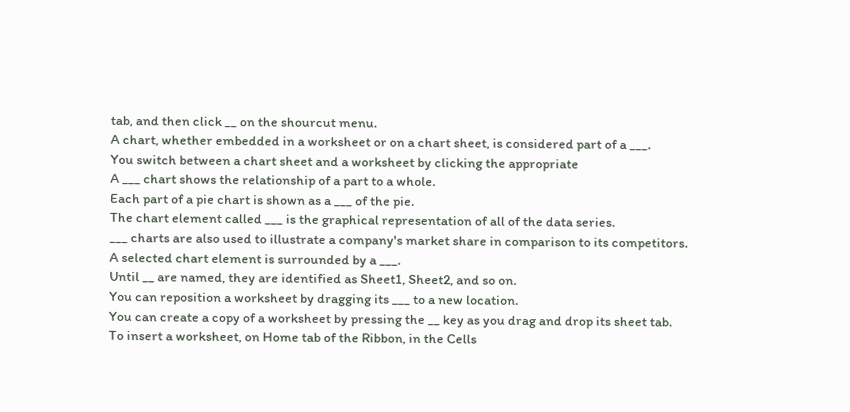tab, and then click __ on the shourcut menu.
A chart, whether embedded in a worksheet or on a chart sheet, is considered part of a ___.
You switch between a chart sheet and a worksheet by clicking the appropriate
A ___ chart shows the relationship of a part to a whole.
Each part of a pie chart is shown as a ___ of the pie.
The chart element called ___ is the graphical representation of all of the data series.
___ charts are also used to illustrate a company's market share in comparison to its competitors.
A selected chart element is surrounded by a ___.
Until __ are named, they are identified as Sheet1, Sheet2, and so on.
You can reposition a worksheet by dragging its ___ to a new location.
You can create a copy of a worksheet by pressing the __ key as you drag and drop its sheet tab.
To insert a worksheet, on Home tab of the Ribbon, in the Cells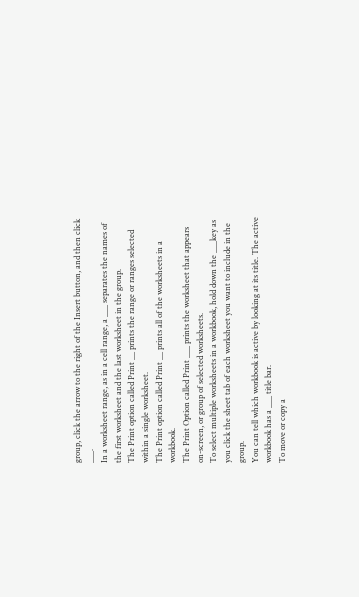group, click the arrow to the right of the Insert button, and then click ___.
In a worksheet range, as in a cell range, a ___ separates the names of the first worksheet and the last worksheet in the group.
The Print option called Print __ prints the range or ranges selected within a single worksheet.
The Print option called Print __ prints all of the worksheets in a workbook.
The Print Option called Print ___ prints the worksheet that appears on-screen, or group of selected worksheets.
To select multiple worksheets in a workbook, hold down the ___key as you click the sheet tab of each worksheet you want to include in the group.
You can tell which workbook is active by looking at its title. The active workbook has a ___ title bar.
To move or copy a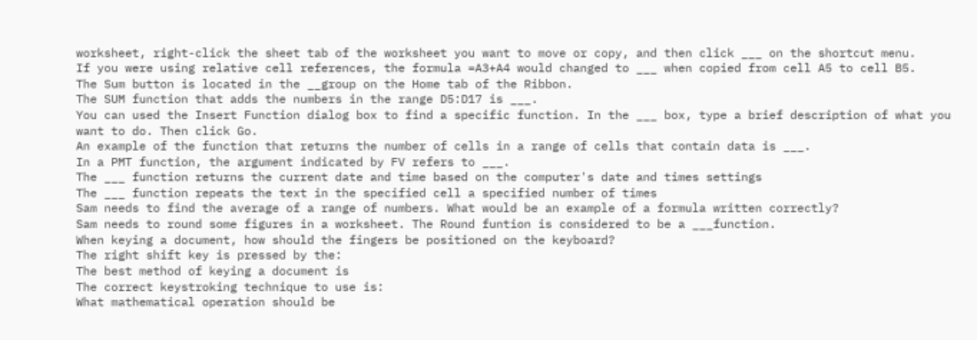worksheet, right-click the sheet tab of the worksheet you want to move or copy, and then click ___ on the shortcut menu.
If you were using relative cell references, the formula =A3+A4 would changed to ___ when copied from cell A5 to cell B5.
The Sum button is located in the __group on the Home tab of the Ribbon.
The SUM function that adds the numbers in the range D5:D17 is ___.
You can used the Insert Function dialog box to find a specific function. In the ___ box, type a brief description of what you want to do. Then click Go.
An example of the function that returns the number of cells in a range of cells that contain data is ___.
In a PMT function, the argument indicated by FV refers to ___.
The ___ function returns the current date and time based on the computer's date and times settings
The ___ function repeats the text in the specified cell a specified number of times
Sam needs to find the average of a range of numbers. What would be an example of a formula written correctly?
Sam needs to round some figures in a worksheet. The Round funtion is considered to be a ___function.
When keying a document, how should the fingers be positioned on the keyboard?
The right shift key is pressed by the:
The best method of keying a document is
The correct keystroking technique to use is:
What mathematical operation should be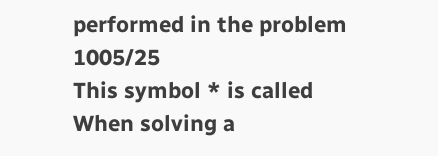performed in the problem 1005/25
This symbol * is called
When solving a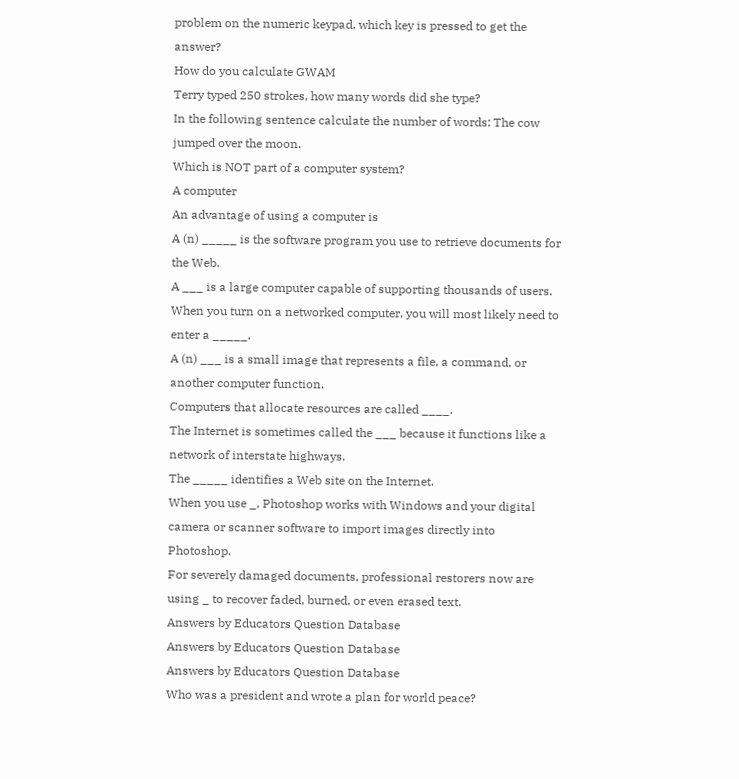problem on the numeric keypad, which key is pressed to get the answer?
How do you calculate GWAM
Terry typed 250 strokes, how many words did she type?
In the following sentence calculate the number of words: The cow jumped over the moon.
Which is NOT part of a computer system?
A computer
An advantage of using a computer is
A (n) _____ is the software program you use to retrieve documents for the Web.
A ___ is a large computer capable of supporting thousands of users.
When you turn on a networked computer, you will most likely need to enter a _____.
A (n) ___ is a small image that represents a file, a command, or another computer function.
Computers that allocate resources are called ____.
The Internet is sometimes called the ___ because it functions like a network of interstate highways.
The _____ identifies a Web site on the Internet.
When you use _, Photoshop works with Windows and your digital camera or scanner software to import images directly into Photoshop.
For severely damaged documents, professional restorers now are using _ to recover faded, burned, or even erased text.
Answers by Educators Question Database
Answers by Educators Question Database
Answers by Educators Question Database
Who was a president and wrote a plan for world peace?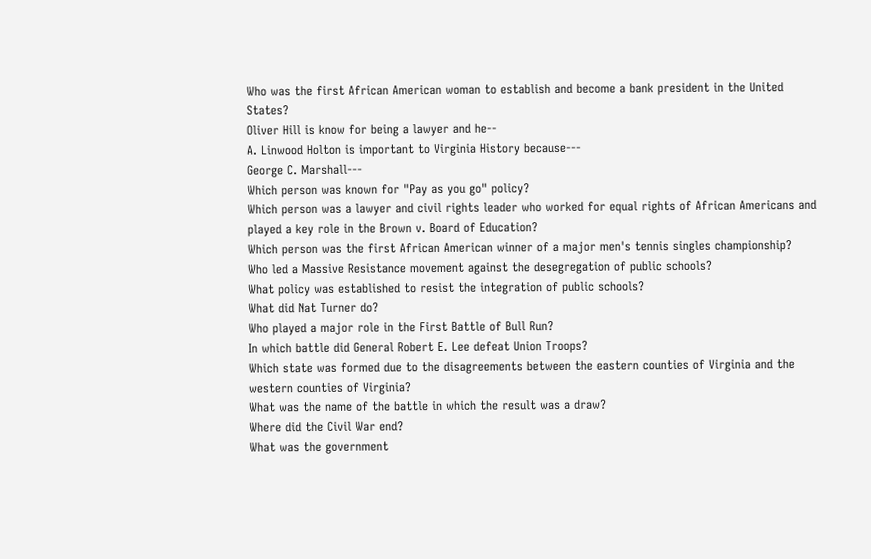Who was the first African American woman to establish and become a bank president in the United States?
Oliver Hill is know for being a lawyer and he--
A. Linwood Holton is important to Virginia History because---
George C. Marshall---
Which person was known for "Pay as you go" policy?
Which person was a lawyer and civil rights leader who worked for equal rights of African Americans and played a key role in the Brown v. Board of Education?
Which person was the first African American winner of a major men's tennis singles championship?
Who led a Massive Resistance movement against the desegregation of public schools?
What policy was established to resist the integration of public schools?
What did Nat Turner do?
Who played a major role in the First Battle of Bull Run?
In which battle did General Robert E. Lee defeat Union Troops?
Which state was formed due to the disagreements between the eastern counties of Virginia and the western counties of Virginia?
What was the name of the battle in which the result was a draw?
Where did the Civil War end?
What was the government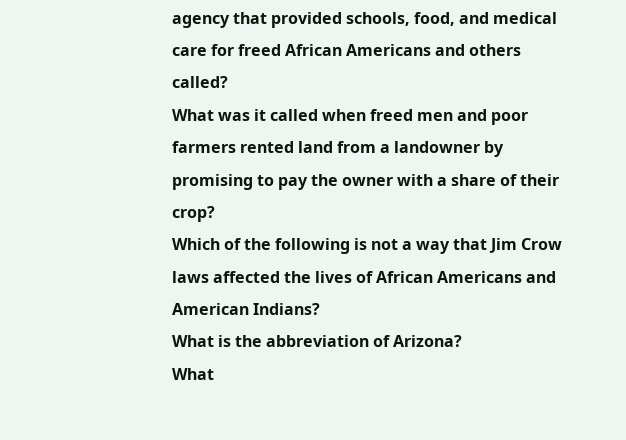agency that provided schools, food, and medical care for freed African Americans and others called?
What was it called when freed men and poor farmers rented land from a landowner by promising to pay the owner with a share of their crop?
Which of the following is not a way that Jim Crow laws affected the lives of African Americans and American Indians?
What is the abbreviation of Arizona?
What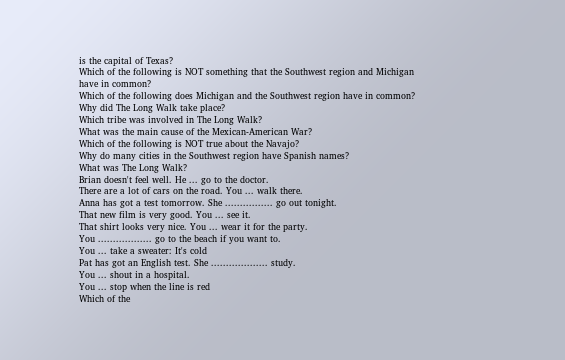is the capital of Texas?
Which of the following is NOT something that the Southwest region and Michigan have in common?
Which of the following does Michigan and the Southwest region have in common?
Why did The Long Walk take place?
Which tribe was involved in The Long Walk?
What was the main cause of the Mexican-American War?
Which of the following is NOT true about the Navajo?
Why do many cities in the Southwest region have Spanish names?
What was The Long Walk?
Brian doesn't feel well. He ... go to the doctor.
There are a lot of cars on the road. You ... walk there.
Anna has got a test tomorrow. She ................ go out tonight.
That new film is very good. You ... see it.
That shirt looks very nice. You ... wear it for the party.
You .................. go to the beach if you want to.
You ... take a sweater: It's cold
Pat has got an English test. She ................... study.
You ... shout in a hospital.
You ... stop when the line is red
Which of the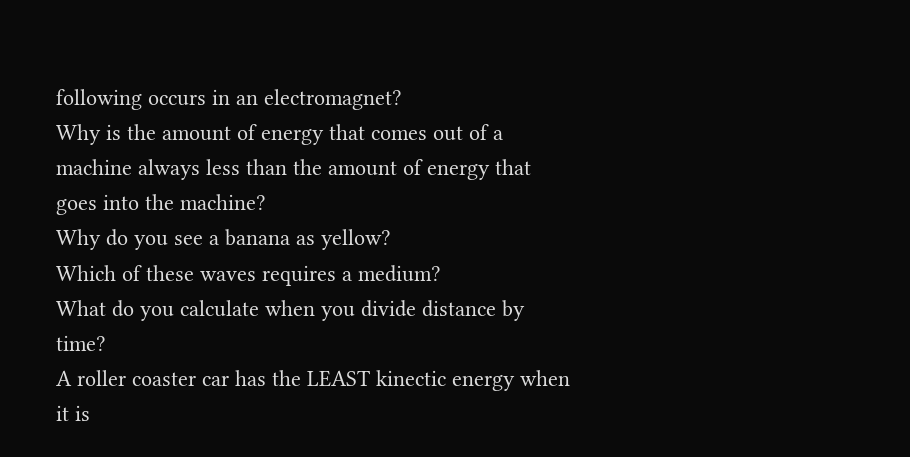following occurs in an electromagnet?
Why is the amount of energy that comes out of a machine always less than the amount of energy that goes into the machine?
Why do you see a banana as yellow?
Which of these waves requires a medium?
What do you calculate when you divide distance by time?
A roller coaster car has the LEAST kinectic energy when it is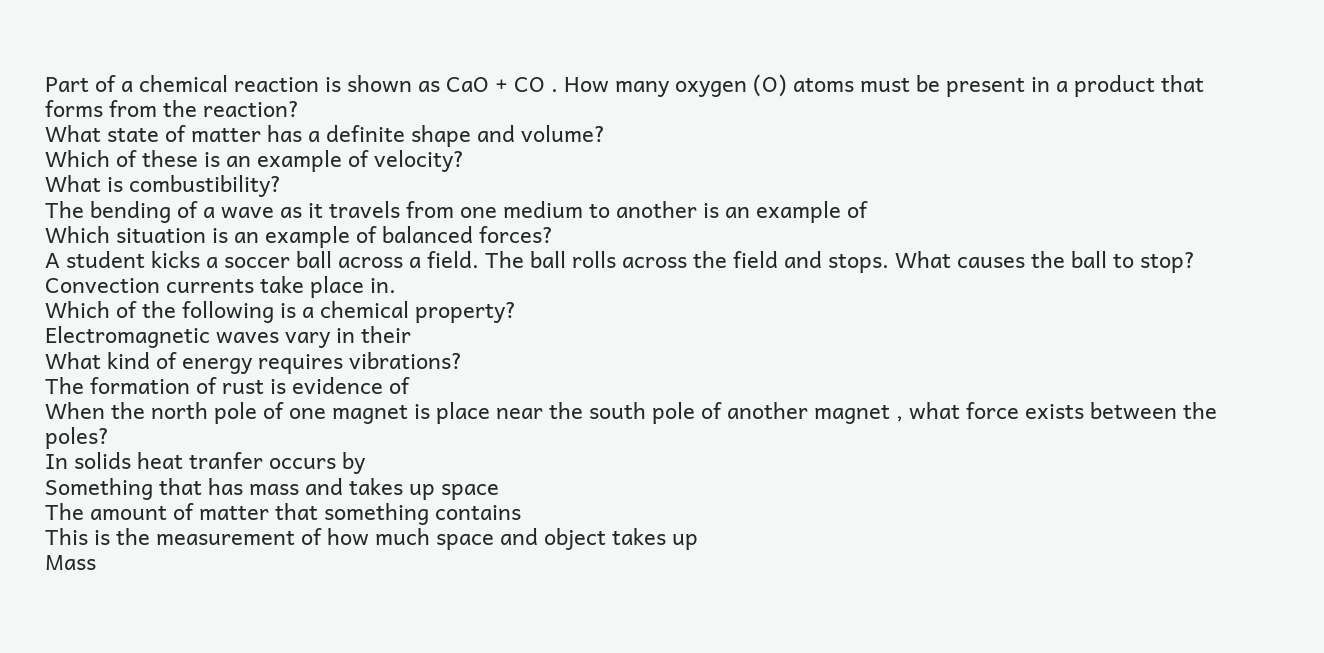Part of a chemical reaction is shown as CaO + CO . How many oxygen (O) atoms must be present in a product that forms from the reaction?
What state of matter has a definite shape and volume?
Which of these is an example of velocity?
What is combustibility?
The bending of a wave as it travels from one medium to another is an example of
Which situation is an example of balanced forces?
A student kicks a soccer ball across a field. The ball rolls across the field and stops. What causes the ball to stop?
Convection currents take place in.
Which of the following is a chemical property?
Electromagnetic waves vary in their
What kind of energy requires vibrations?
The formation of rust is evidence of
When the north pole of one magnet is place near the south pole of another magnet , what force exists between the poles?
In solids heat tranfer occurs by
Something that has mass and takes up space
The amount of matter that something contains
This is the measurement of how much space and object takes up
Mass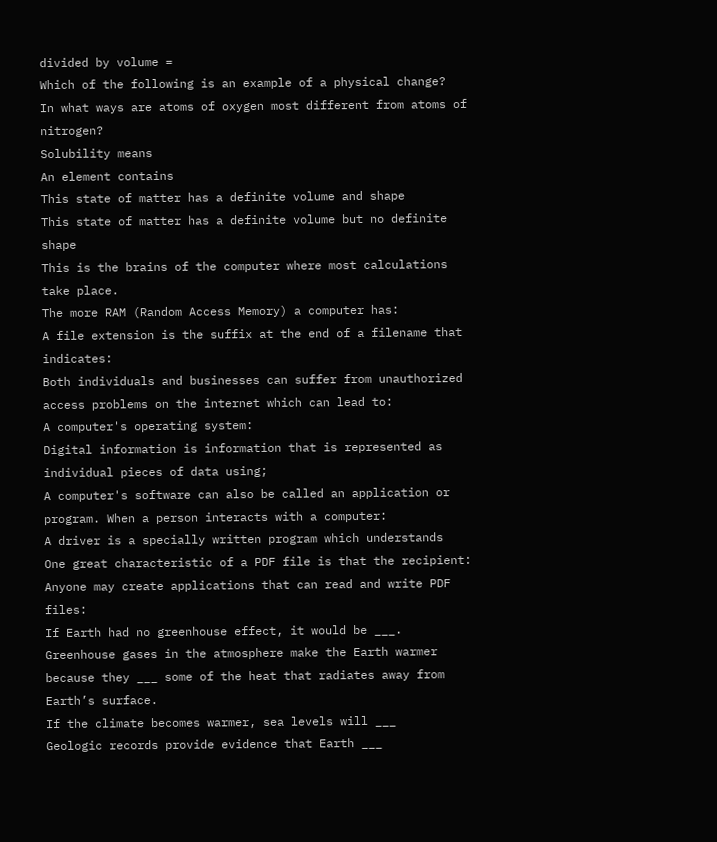divided by volume =
Which of the following is an example of a physical change?
In what ways are atoms of oxygen most different from atoms of nitrogen?
Solubility means
An element contains
This state of matter has a definite volume and shape
This state of matter has a definite volume but no definite shape
This is the brains of the computer where most calculations take place.
The more RAM (Random Access Memory) a computer has:
A file extension is the suffix at the end of a filename that indicates:
Both individuals and businesses can suffer from unauthorized access problems on the internet which can lead to:
A computer's operating system:
Digital information is information that is represented as individual pieces of data using;
A computer's software can also be called an application or program. When a person interacts with a computer:
A driver is a specially written program which understands
One great characteristic of a PDF file is that the recipient:
Anyone may create applications that can read and write PDF files:
If Earth had no greenhouse effect, it would be ___.
Greenhouse gases in the atmosphere make the Earth warmer because they ___ some of the heat that radiates away from Earth’s surface.
If the climate becomes warmer, sea levels will ___
Geologic records provide evidence that Earth ___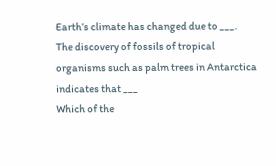Earth’s climate has changed due to ___.
The discovery of fossils of tropical organisms such as palm trees in Antarctica indicates that ___
Which of the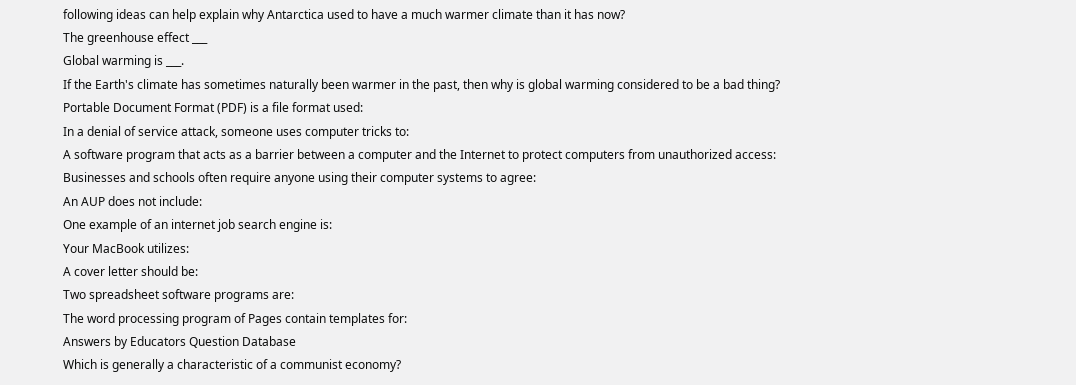following ideas can help explain why Antarctica used to have a much warmer climate than it has now?
The greenhouse effect ___
Global warming is ___.
If the Earth's climate has sometimes naturally been warmer in the past, then why is global warming considered to be a bad thing?
Portable Document Format (PDF) is a file format used:
In a denial of service attack, someone uses computer tricks to:
A software program that acts as a barrier between a computer and the Internet to protect computers from unauthorized access:
Businesses and schools often require anyone using their computer systems to agree:
An AUP does not include:
One example of an internet job search engine is:
Your MacBook utilizes:
A cover letter should be:
Two spreadsheet software programs are:
The word processing program of Pages contain templates for:
Answers by Educators Question Database
Which is generally a characteristic of a communist economy?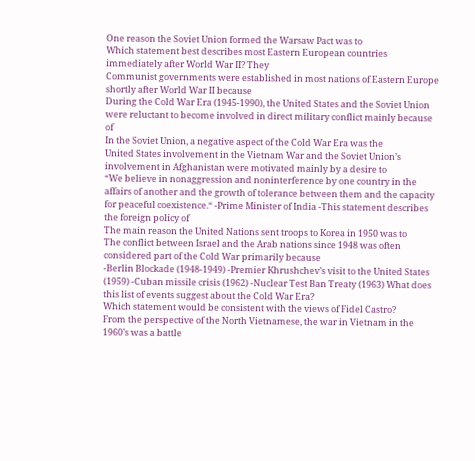One reason the Soviet Union formed the Warsaw Pact was to
Which statement best describes most Eastern European countries immediately after World War II? They
Communist governments were established in most nations of Eastern Europe shortly after World War II because
During the Cold War Era (1945-1990), the United States and the Soviet Union were reluctant to become involved in direct military conflict mainly because of
In the Soviet Union, a negative aspect of the Cold War Era was the
United States involvement in the Vietnam War and the Soviet Union’s involvement in Afghanistan were motivated mainly by a desire to
“We believe in nonaggression and noninterference by one country in the affairs of another and the growth of tolerance between them and the capacity for peaceful coexistence.“ -Prime Minister of India -This statement describes the foreign policy of
The main reason the United Nations sent troops to Korea in 1950 was to
The conflict between Israel and the Arab nations since 1948 was often considered part of the Cold War primarily because
-Berlin Blockade (1948-1949) -Premier Khrushchev’s visit to the United States (1959) -Cuban missile crisis (1962) -Nuclear Test Ban Treaty (1963) What does this list of events suggest about the Cold War Era?
Which statement would be consistent with the views of Fidel Castro?
From the perspective of the North Vietnamese, the war in Vietnam in the 1960’s was a battle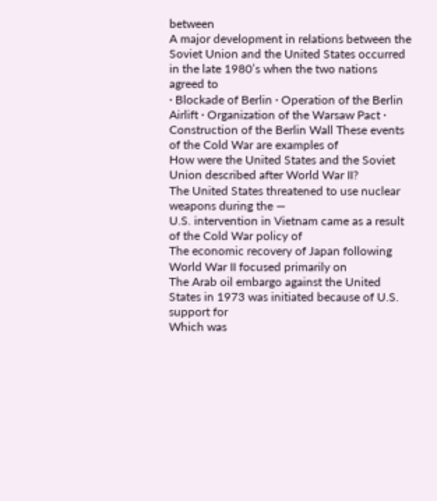between
A major development in relations between the Soviet Union and the United States occurred in the late 1980’s when the two nations agreed to
· Blockade of Berlin · Operation of the Berlin Airlift · Organization of the Warsaw Pact · Construction of the Berlin Wall These events of the Cold War are examples of
How were the United States and the Soviet Union described after World War II?
The United States threatened to use nuclear weapons during the —
U.S. intervention in Vietnam came as a result of the Cold War policy of
The economic recovery of Japan following World War II focused primarily on
The Arab oil embargo against the United States in 1973 was initiated because of U.S. support for
Which was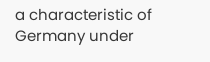a characteristic of Germany under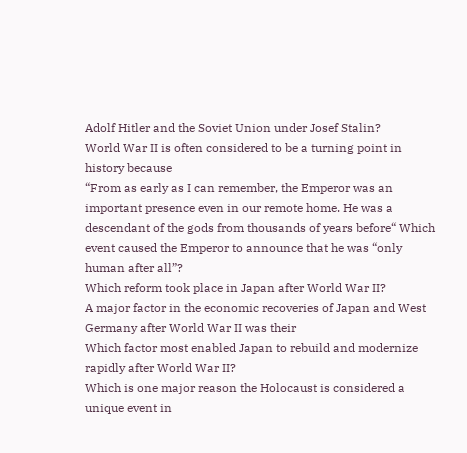Adolf Hitler and the Soviet Union under Josef Stalin?
World War II is often considered to be a turning point in history because
“From as early as I can remember, the Emperor was an important presence even in our remote home. He was a descendant of the gods from thousands of years before“ Which event caused the Emperor to announce that he was “only human after all”?
Which reform took place in Japan after World War II?
A major factor in the economic recoveries of Japan and West Germany after World War II was their
Which factor most enabled Japan to rebuild and modernize rapidly after World War II?
Which is one major reason the Holocaust is considered a unique event in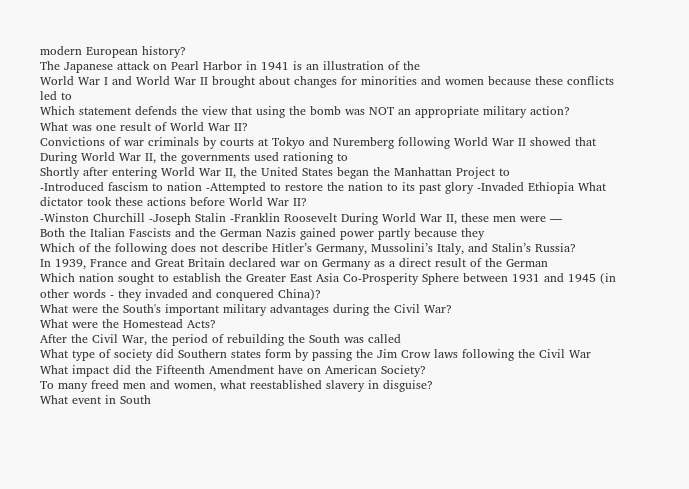modern European history?
The Japanese attack on Pearl Harbor in 1941 is an illustration of the
World War I and World War II brought about changes for minorities and women because these conflicts led to
Which statement defends the view that using the bomb was NOT an appropriate military action?
What was one result of World War II?
Convictions of war criminals by courts at Tokyo and Nuremberg following World War II showed that
During World War II, the governments used rationing to
Shortly after entering World War II, the United States began the Manhattan Project to
-Introduced fascism to nation -Attempted to restore the nation to its past glory -Invaded Ethiopia What dictator took these actions before World War II?
-Winston Churchill -Joseph Stalin -Franklin Roosevelt During World War II, these men were —
Both the Italian Fascists and the German Nazis gained power partly because they
Which of the following does not describe Hitler’s Germany, Mussolini’s Italy, and Stalin’s Russia?
In 1939, France and Great Britain declared war on Germany as a direct result of the German
Which nation sought to establish the Greater East Asia Co-Prosperity Sphere between 1931 and 1945 (in other words - they invaded and conquered China)?
What were the South's important military advantages during the Civil War?
What were the Homestead Acts?
After the Civil War, the period of rebuilding the South was called
What type of society did Southern states form by passing the Jim Crow laws following the Civil War
What impact did the Fifteenth Amendment have on American Society?
To many freed men and women, what reestablished slavery in disguise?
What event in South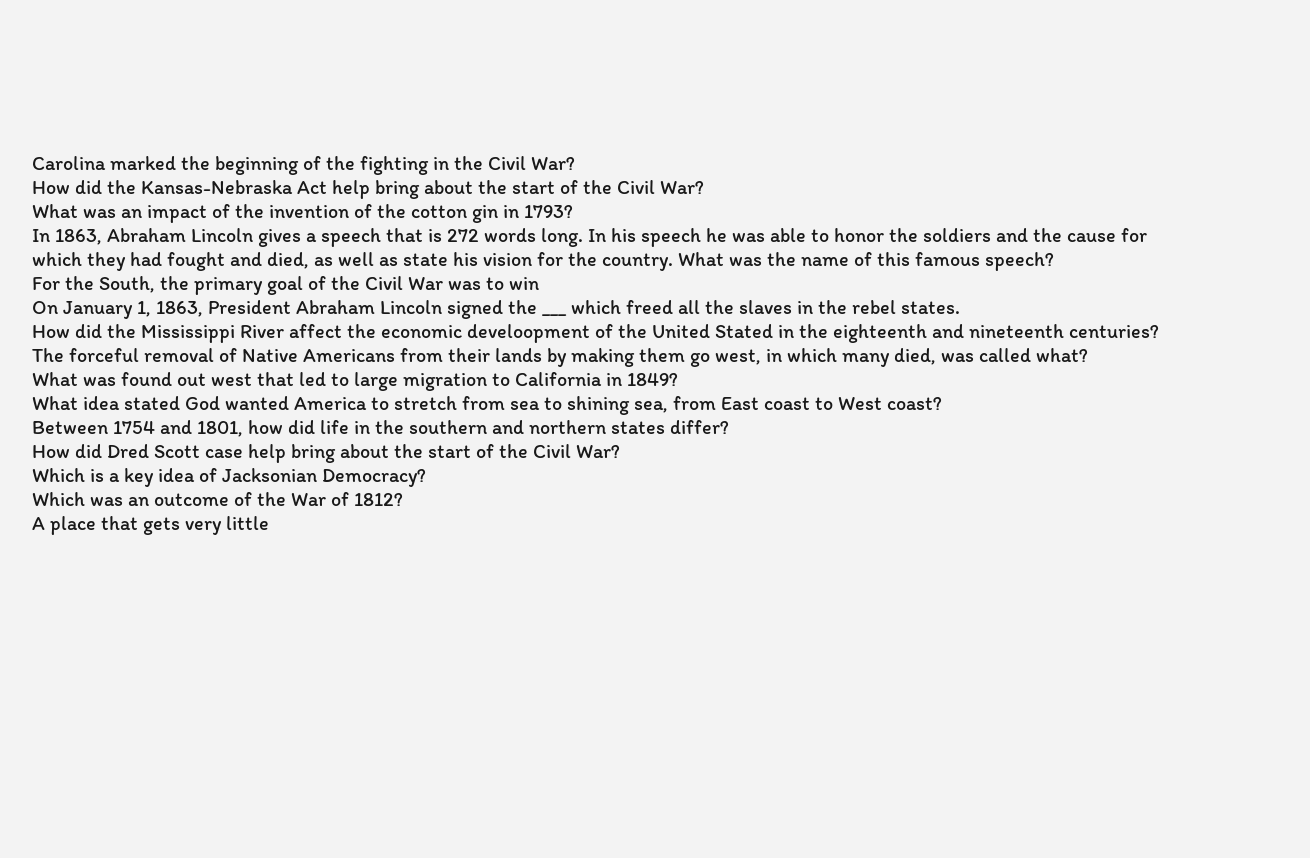Carolina marked the beginning of the fighting in the Civil War?
How did the Kansas-Nebraska Act help bring about the start of the Civil War?
What was an impact of the invention of the cotton gin in 1793?
In 1863, Abraham Lincoln gives a speech that is 272 words long. In his speech he was able to honor the soldiers and the cause for which they had fought and died, as well as state his vision for the country. What was the name of this famous speech?
For the South, the primary goal of the Civil War was to win
On January 1, 1863, President Abraham Lincoln signed the ___ which freed all the slaves in the rebel states.
How did the Mississippi River affect the economic develoopment of the United Stated in the eighteenth and nineteenth centuries?
The forceful removal of Native Americans from their lands by making them go west, in which many died, was called what?
What was found out west that led to large migration to California in 1849?
What idea stated God wanted America to stretch from sea to shining sea, from East coast to West coast?
Between 1754 and 1801, how did life in the southern and northern states differ?
How did Dred Scott case help bring about the start of the Civil War?
Which is a key idea of Jacksonian Democracy?
Which was an outcome of the War of 1812?
A place that gets very little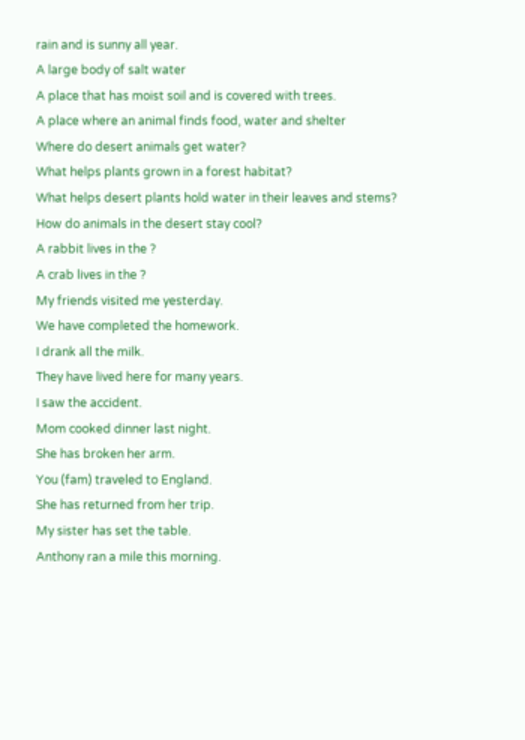rain and is sunny all year.
A large body of salt water
A place that has moist soil and is covered with trees.
A place where an animal finds food, water and shelter
Where do desert animals get water?
What helps plants grown in a forest habitat?
What helps desert plants hold water in their leaves and stems?
How do animals in the desert stay cool?
A rabbit lives in the ?
A crab lives in the ?
My friends visited me yesterday.
We have completed the homework.
I drank all the milk.
They have lived here for many years.
I saw the accident.
Mom cooked dinner last night.
She has broken her arm.
You (fam) traveled to England.
She has returned from her trip.
My sister has set the table.
Anthony ran a mile this morning.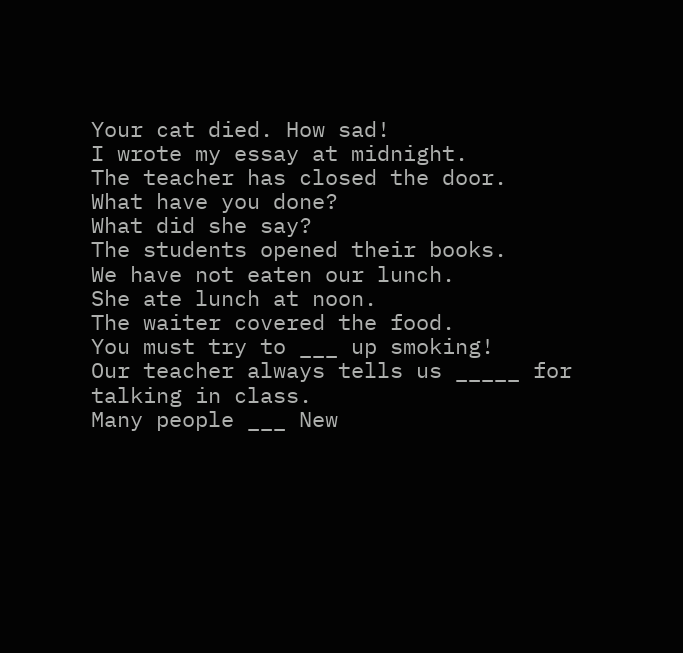Your cat died. How sad!
I wrote my essay at midnight.
The teacher has closed the door.
What have you done?
What did she say?
The students opened their books.
We have not eaten our lunch.
She ate lunch at noon.
The waiter covered the food.
You must try to ___ up smoking!
Our teacher always tells us _____ for talking in class.
Many people ___ New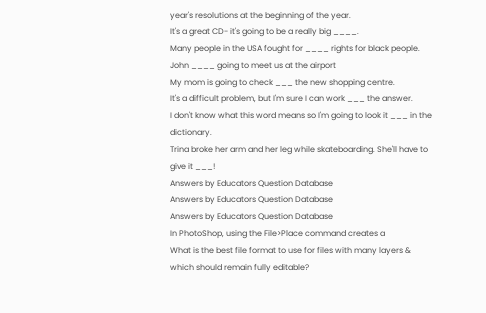year's resolutions at the beginning of the year.
It's a great CD- it's going to be a really big ____.
Many people in the USA fought for ____ rights for black people.
John ____ going to meet us at the airport
My mom is going to check ___ the new shopping centre.
It's a difficult problem, but I'm sure I can work ___ the answer.
I don't know what this word means so I'm going to look it ___ in the dictionary.
Trina broke her arm and her leg while skateboarding. She'll have to give it ___!
Answers by Educators Question Database
Answers by Educators Question Database
Answers by Educators Question Database
In PhotoShop, using the File>Place command creates a
What is the best file format to use for files with many layers & which should remain fully editable?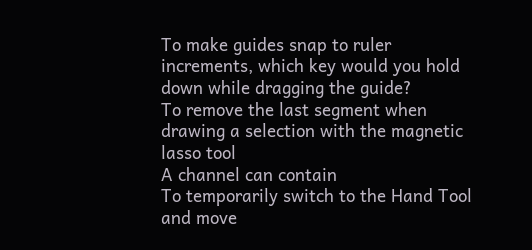To make guides snap to ruler increments, which key would you hold down while dragging the guide?
To remove the last segment when drawing a selection with the magnetic lasso tool
A channel can contain
To temporarily switch to the Hand Tool and move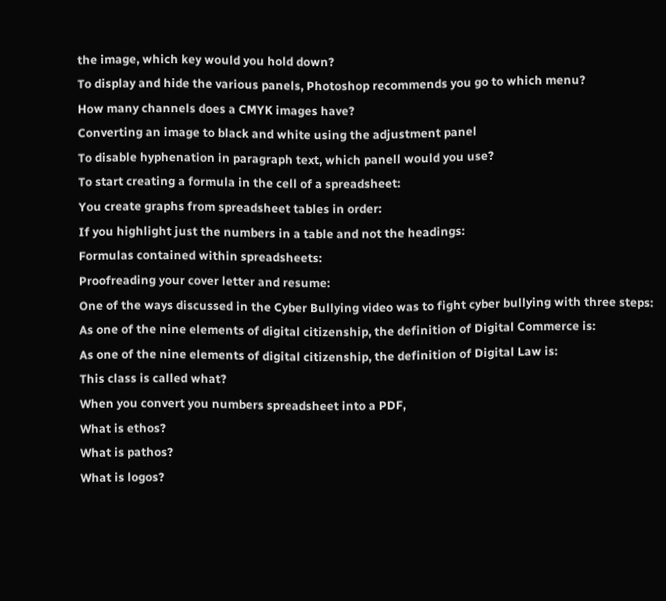the image, which key would you hold down?
To display and hide the various panels, Photoshop recommends you go to which menu?
How many channels does a CMYK images have?
Converting an image to black and white using the adjustment panel
To disable hyphenation in paragraph text, which panell would you use?
To start creating a formula in the cell of a spreadsheet:
You create graphs from spreadsheet tables in order:
If you highlight just the numbers in a table and not the headings:
Formulas contained within spreadsheets:
Proofreading your cover letter and resume:
One of the ways discussed in the Cyber Bullying video was to fight cyber bullying with three steps:
As one of the nine elements of digital citizenship, the definition of Digital Commerce is:
As one of the nine elements of digital citizenship, the definition of Digital Law is:
This class is called what?
When you convert you numbers spreadsheet into a PDF,
What is ethos?
What is pathos?
What is logos?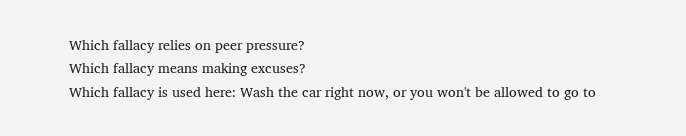Which fallacy relies on peer pressure?
Which fallacy means making excuses?
Which fallacy is used here: Wash the car right now, or you won't be allowed to go to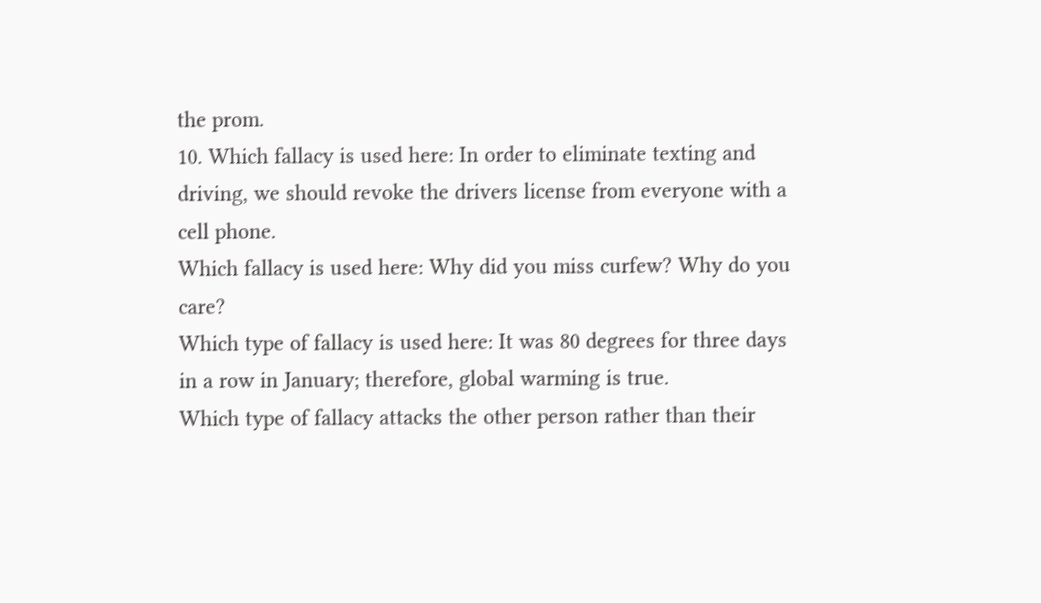the prom.
10. Which fallacy is used here: In order to eliminate texting and driving, we should revoke the drivers license from everyone with a cell phone.
Which fallacy is used here: Why did you miss curfew? Why do you care?
Which type of fallacy is used here: It was 80 degrees for three days in a row in January; therefore, global warming is true.
Which type of fallacy attacks the other person rather than their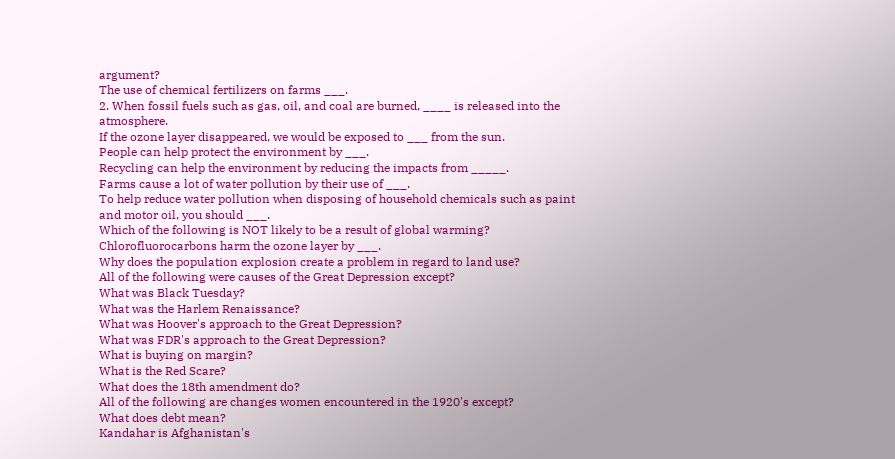argument?
The use of chemical fertilizers on farms ___.
2. When fossil fuels such as gas, oil, and coal are burned, ____ is released into the atmosphere.
If the ozone layer disappeared, we would be exposed to ___ from the sun.
People can help protect the environment by ___.
Recycling can help the environment by reducing the impacts from _____.
Farms cause a lot of water pollution by their use of ___.
To help reduce water pollution when disposing of household chemicals such as paint and motor oil, you should ___.
Which of the following is NOT likely to be a result of global warming?
Chlorofluorocarbons harm the ozone layer by ___.
Why does the population explosion create a problem in regard to land use?
All of the following were causes of the Great Depression except?
What was Black Tuesday?
What was the Harlem Renaissance?
What was Hoover's approach to the Great Depression?
What was FDR's approach to the Great Depression?
What is buying on margin?
What is the Red Scare?
What does the 18th amendment do?
All of the following are changes women encountered in the 1920's except?
What does debt mean?
Kandahar is Afghanistan's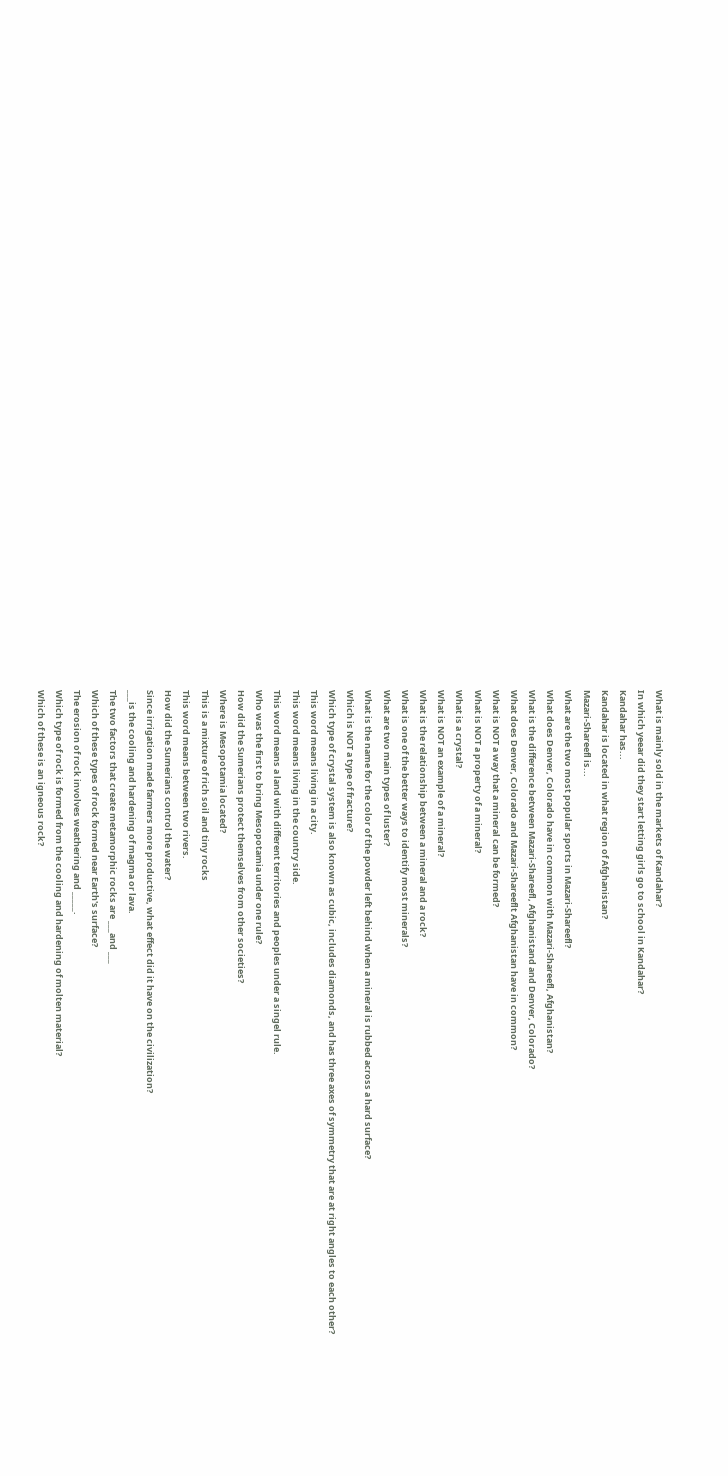What is mainly sold in the markets of Kandahar?
In which yeear did they start letting girls go to school in Kandahar?
Kandahar has...
Kandahar is located in what region of Afghanistan?
Mazari-Shareefl is...
What are the two most popular sports in Mazari-Shareefl?
What does Denver, Colorado have in common with Mazari-Shareefl, Afghanistan?
What is the difference between Mazari-Shareefl, Afghanistand and Denver, Colorado?
What does Denver, Colorado and Mazari-Shareeflt Afghanistan have in common?
What is NOT a way that a mineral can be formed?
What is NOT a property of a mineral?
What is a crystal?
What is NOT an example of a mineral?
What is the relationship between a mineral and a rock?
What is one of the better ways to identify most minerals?
What are two main types of luster?
What is the name for the color of the powder left behind when a mineral is rubbed across a hard surface?
Which is NOT a type of fracture?
Which type of crystal system is also known as cubic, includes diamonds, and has three axes of symmetry that are at right angles to each other?
This word means living in a city.
This word means living in the country side.
This word means a land with different territories and peoples under a singel rule.
Who was the first to bring Mesopotamia under one rule?
How did the Sumerians protect themselves from other societies?
Where is Mesopotamia located?
This is a mixture of rich soil and tiny rocks
This word means between two rivers.
How did the Sumerians control the water?
Since irrigation made farmers more productive, what effect did it have on the civilization?
___is the cooling and hardening of magma or lava.
The two factors that create metamorphic rocks are ___and ___
Which of these types of rock formed near Earth's surface?
The erosion of rock involves weathering and _____.
Which type of rock is formed from the cooling and hardening of molten material?
Which of these is an igneous rock?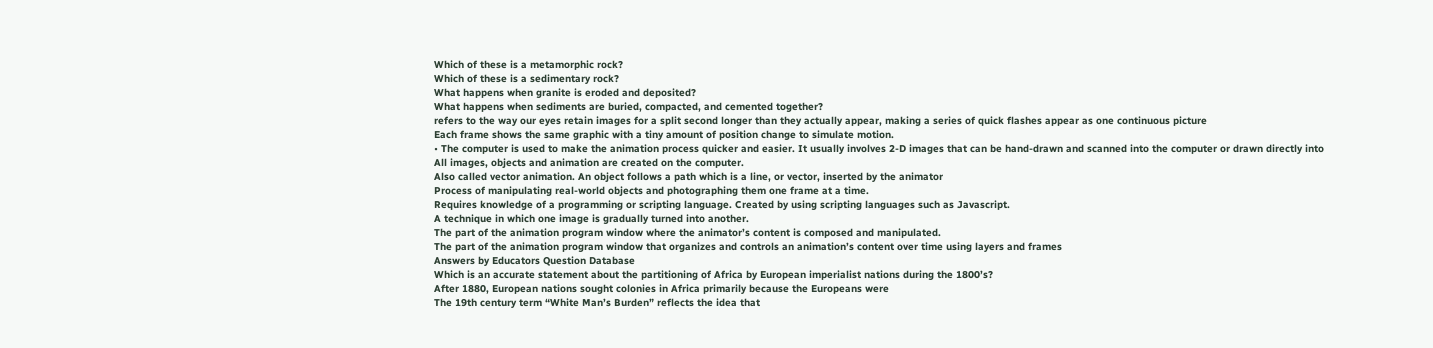Which of these is a metamorphic rock?
Which of these is a sedimentary rock?
What happens when granite is eroded and deposited?
What happens when sediments are buried, compacted, and cemented together?
refers to the way our eyes retain images for a split second longer than they actually appear, making a series of quick flashes appear as one continuous picture
Each frame shows the same graphic with a tiny amount of position change to simulate motion.
• The computer is used to make the animation process quicker and easier. It usually involves 2-D images that can be hand-drawn and scanned into the computer or drawn directly into
All images, objects and animation are created on the computer.
Also called vector animation. An object follows a path which is a line, or vector, inserted by the animator
Process of manipulating real-world objects and photographing them one frame at a time.
Requires knowledge of a programming or scripting language. Created by using scripting languages such as Javascript.
A technique in which one image is gradually turned into another.
The part of the animation program window where the animator’s content is composed and manipulated.
The part of the animation program window that organizes and controls an animation’s content over time using layers and frames
Answers by Educators Question Database
Which is an accurate statement about the partitioning of Africa by European imperialist nations during the 1800’s?
After 1880, European nations sought colonies in Africa primarily because the Europeans were
The 19th century term “White Man’s Burden” reflects the idea that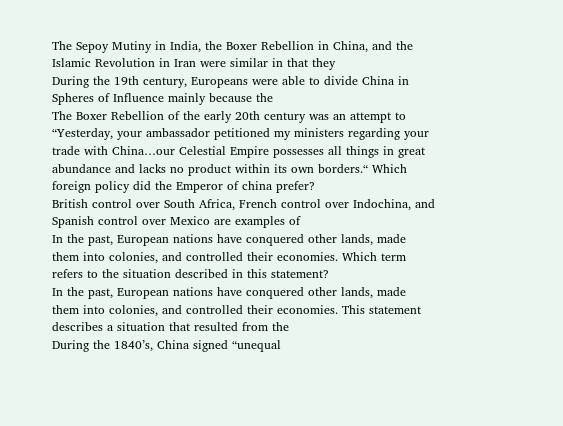The Sepoy Mutiny in India, the Boxer Rebellion in China, and the Islamic Revolution in Iran were similar in that they
During the 19th century, Europeans were able to divide China in Spheres of Influence mainly because the
The Boxer Rebellion of the early 20th century was an attempt to
“Yesterday, your ambassador petitioned my ministers regarding your trade with China…our Celestial Empire possesses all things in great abundance and lacks no product within its own borders.“ Which foreign policy did the Emperor of china prefer?
British control over South Africa, French control over Indochina, and Spanish control over Mexico are examples of
In the past, European nations have conquered other lands, made them into colonies, and controlled their economies. Which term refers to the situation described in this statement?
In the past, European nations have conquered other lands, made them into colonies, and controlled their economies. This statement describes a situation that resulted from the
During the 1840’s, China signed “unequal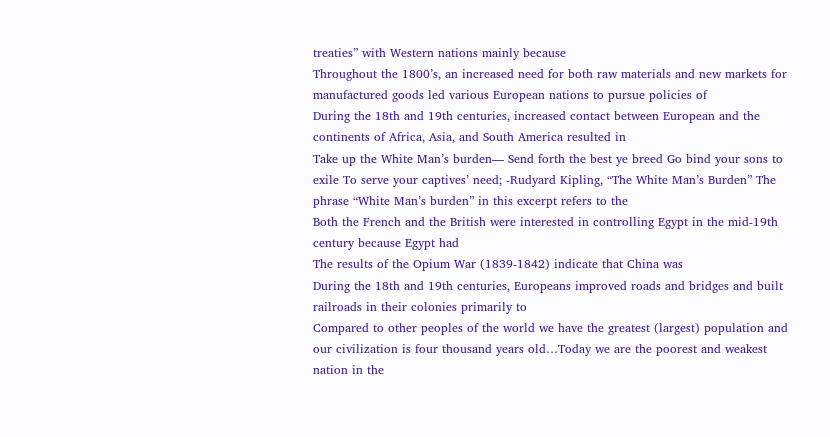treaties” with Western nations mainly because
Throughout the 1800’s, an increased need for both raw materials and new markets for manufactured goods led various European nations to pursue policies of
During the 18th and 19th centuries, increased contact between European and the continents of Africa, Asia, and South America resulted in
Take up the White Man’s burden— Send forth the best ye breed Go bind your sons to exile To serve your captives’ need; -Rudyard Kipling, “The White Man’s Burden” The phrase “White Man’s burden” in this excerpt refers to the
Both the French and the British were interested in controlling Egypt in the mid-19th century because Egypt had
The results of the Opium War (1839-1842) indicate that China was
During the 18th and 19th centuries, Europeans improved roads and bridges and built railroads in their colonies primarily to
Compared to other peoples of the world we have the greatest (largest) population and our civilization is four thousand years old…Today we are the poorest and weakest nation in the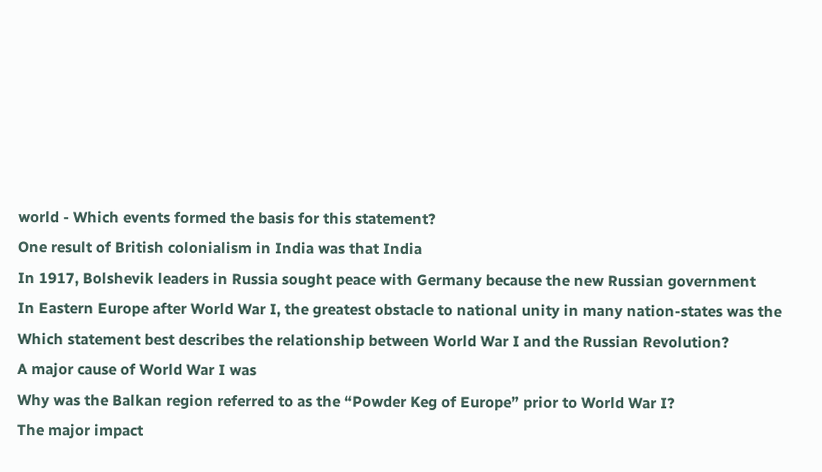world - Which events formed the basis for this statement?
One result of British colonialism in India was that India
In 1917, Bolshevik leaders in Russia sought peace with Germany because the new Russian government
In Eastern Europe after World War I, the greatest obstacle to national unity in many nation-states was the
Which statement best describes the relationship between World War I and the Russian Revolution?
A major cause of World War I was
Why was the Balkan region referred to as the “Powder Keg of Europe” prior to World War I?
The major impact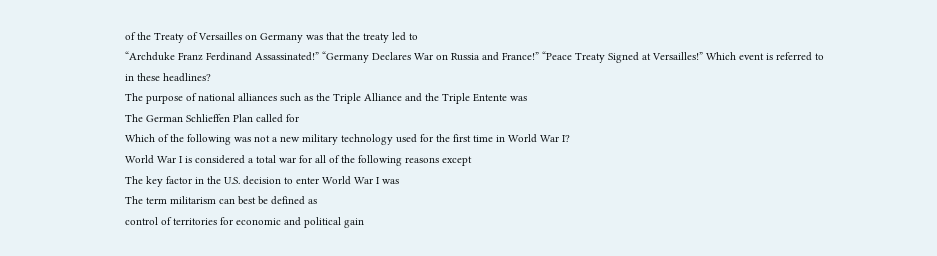of the Treaty of Versailles on Germany was that the treaty led to
“Archduke Franz Ferdinand Assassinated!” “Germany Declares War on Russia and France!” “Peace Treaty Signed at Versailles!” Which event is referred to in these headlines?
The purpose of national alliances such as the Triple Alliance and the Triple Entente was
The German Schlieffen Plan called for
Which of the following was not a new military technology used for the first time in World War I?
World War I is considered a total war for all of the following reasons except
The key factor in the U.S. decision to enter World War I was
The term militarism can best be defined as
control of territories for economic and political gain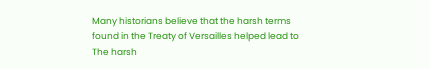Many historians believe that the harsh terms found in the Treaty of Versailles helped lead to
The harsh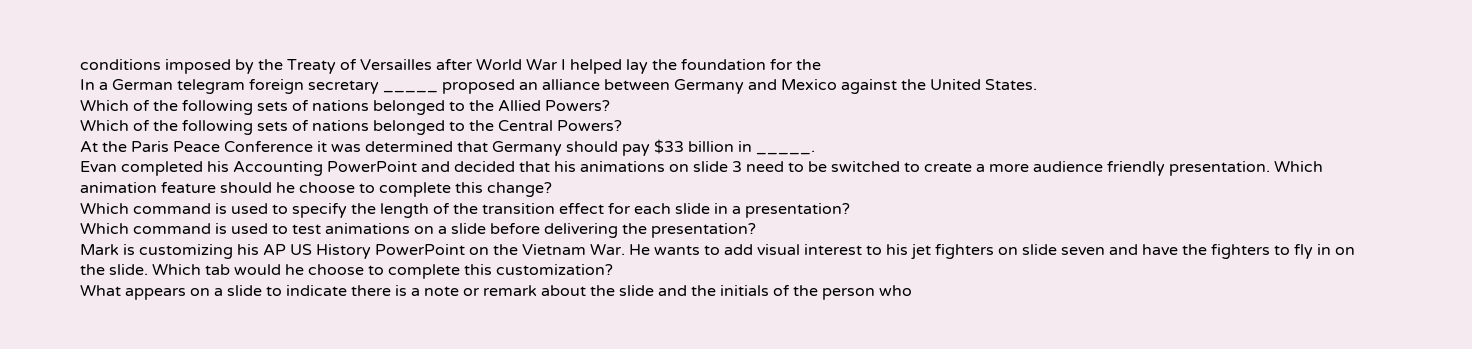conditions imposed by the Treaty of Versailles after World War I helped lay the foundation for the
In a German telegram foreign secretary _____ proposed an alliance between Germany and Mexico against the United States.
Which of the following sets of nations belonged to the Allied Powers?
Which of the following sets of nations belonged to the Central Powers?
At the Paris Peace Conference it was determined that Germany should pay $33 billion in _____.
Evan completed his Accounting PowerPoint and decided that his animations on slide 3 need to be switched to create a more audience friendly presentation. Which animation feature should he choose to complete this change?
Which command is used to specify the length of the transition effect for each slide in a presentation?
Which command is used to test animations on a slide before delivering the presentation?
Mark is customizing his AP US History PowerPoint on the Vietnam War. He wants to add visual interest to his jet fighters on slide seven and have the fighters to fly in on the slide. Which tab would he choose to complete this customization?
What appears on a slide to indicate there is a note or remark about the slide and the initials of the person who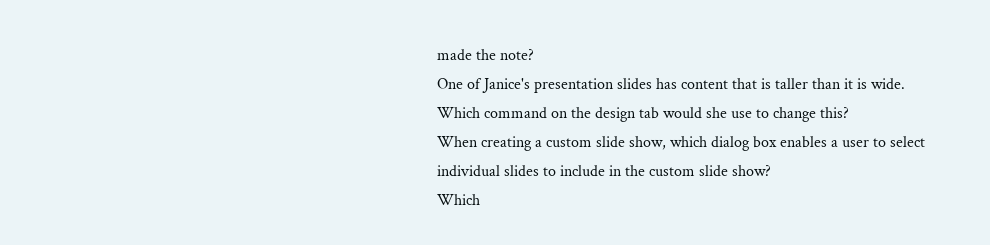made the note?
One of Janice's presentation slides has content that is taller than it is wide. Which command on the design tab would she use to change this?
When creating a custom slide show, which dialog box enables a user to select individual slides to include in the custom slide show?
Which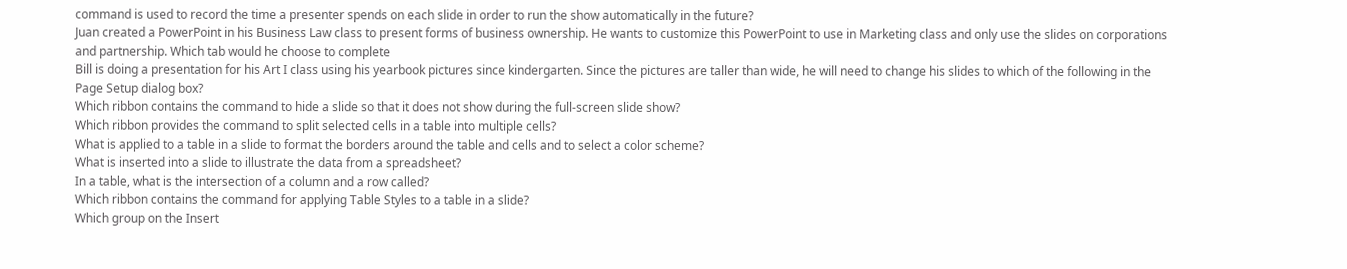command is used to record the time a presenter spends on each slide in order to run the show automatically in the future?
Juan created a PowerPoint in his Business Law class to present forms of business ownership. He wants to customize this PowerPoint to use in Marketing class and only use the slides on corporations and partnership. Which tab would he choose to complete
Bill is doing a presentation for his Art I class using his yearbook pictures since kindergarten. Since the pictures are taller than wide, he will need to change his slides to which of the following in the Page Setup dialog box?
Which ribbon contains the command to hide a slide so that it does not show during the full-screen slide show?
Which ribbon provides the command to split selected cells in a table into multiple cells?
What is applied to a table in a slide to format the borders around the table and cells and to select a color scheme?
What is inserted into a slide to illustrate the data from a spreadsheet?
In a table, what is the intersection of a column and a row called?
Which ribbon contains the command for applying Table Styles to a table in a slide?
Which group on the Insert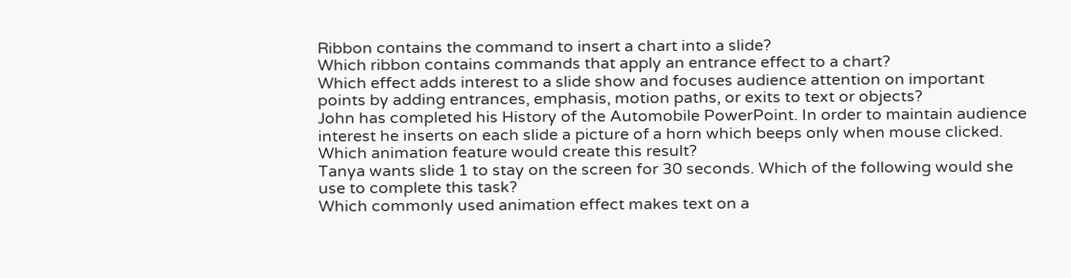Ribbon contains the command to insert a chart into a slide?
Which ribbon contains commands that apply an entrance effect to a chart?
Which effect adds interest to a slide show and focuses audience attention on important points by adding entrances, emphasis, motion paths, or exits to text or objects?
John has completed his History of the Automobile PowerPoint. In order to maintain audience interest he inserts on each slide a picture of a horn which beeps only when mouse clicked. Which animation feature would create this result?
Tanya wants slide 1 to stay on the screen for 30 seconds. Which of the following would she use to complete this task?
Which commonly used animation effect makes text on a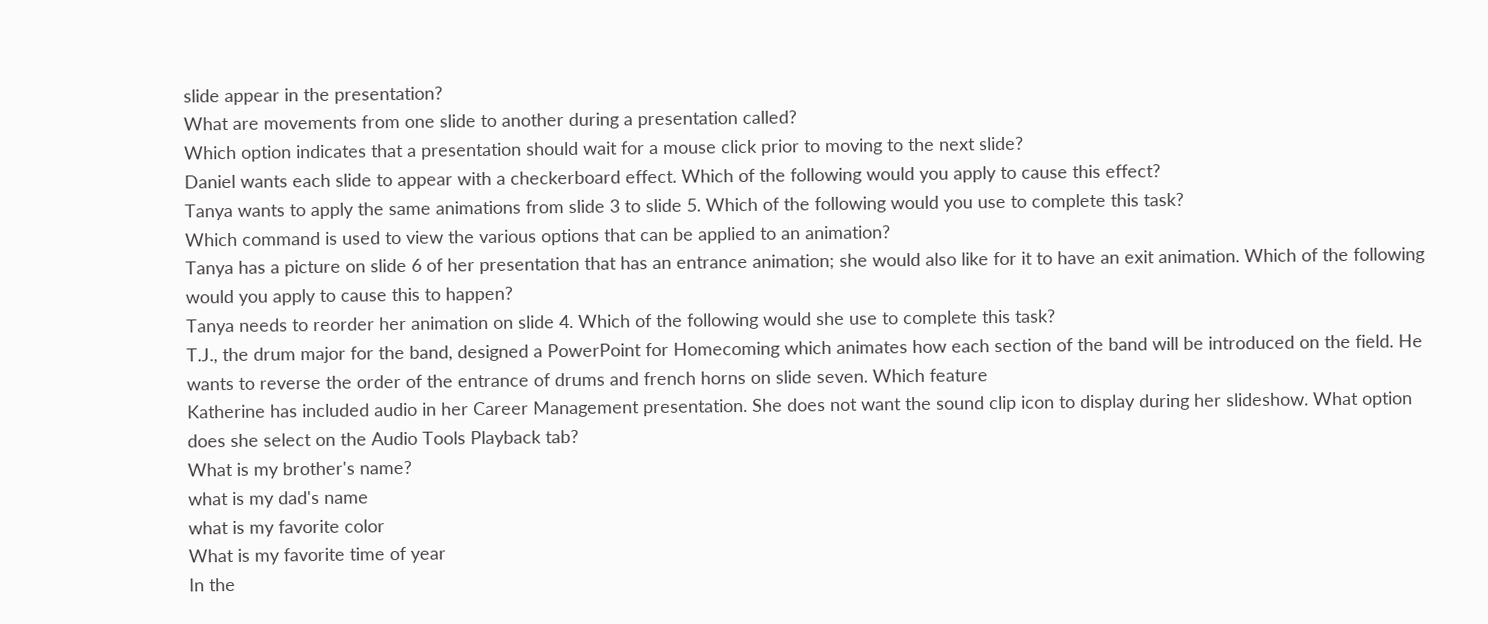slide appear in the presentation?
What are movements from one slide to another during a presentation called?
Which option indicates that a presentation should wait for a mouse click prior to moving to the next slide?
Daniel wants each slide to appear with a checkerboard effect. Which of the following would you apply to cause this effect?
Tanya wants to apply the same animations from slide 3 to slide 5. Which of the following would you use to complete this task?
Which command is used to view the various options that can be applied to an animation?
Tanya has a picture on slide 6 of her presentation that has an entrance animation; she would also like for it to have an exit animation. Which of the following would you apply to cause this to happen?
Tanya needs to reorder her animation on slide 4. Which of the following would she use to complete this task?
T.J., the drum major for the band, designed a PowerPoint for Homecoming which animates how each section of the band will be introduced on the field. He wants to reverse the order of the entrance of drums and french horns on slide seven. Which feature
Katherine has included audio in her Career Management presentation. She does not want the sound clip icon to display during her slideshow. What option does she select on the Audio Tools Playback tab?
What is my brother's name?
what is my dad's name
what is my favorite color
What is my favorite time of year
In the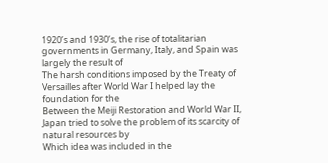1920’s and 1930’s, the rise of totalitarian governments in Germany, Italy, and Spain was largely the result of
The harsh conditions imposed by the Treaty of Versailles after World War I helped lay the foundation for the
Between the Meiji Restoration and World War II, Japan tried to solve the problem of its scarcity of natural resources by
Which idea was included in the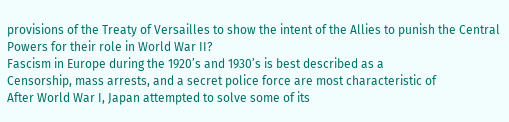provisions of the Treaty of Versailles to show the intent of the Allies to punish the Central Powers for their role in World War II?
Fascism in Europe during the 1920’s and 1930’s is best described as a
Censorship, mass arrests, and a secret police force are most characteristic of
After World War I, Japan attempted to solve some of its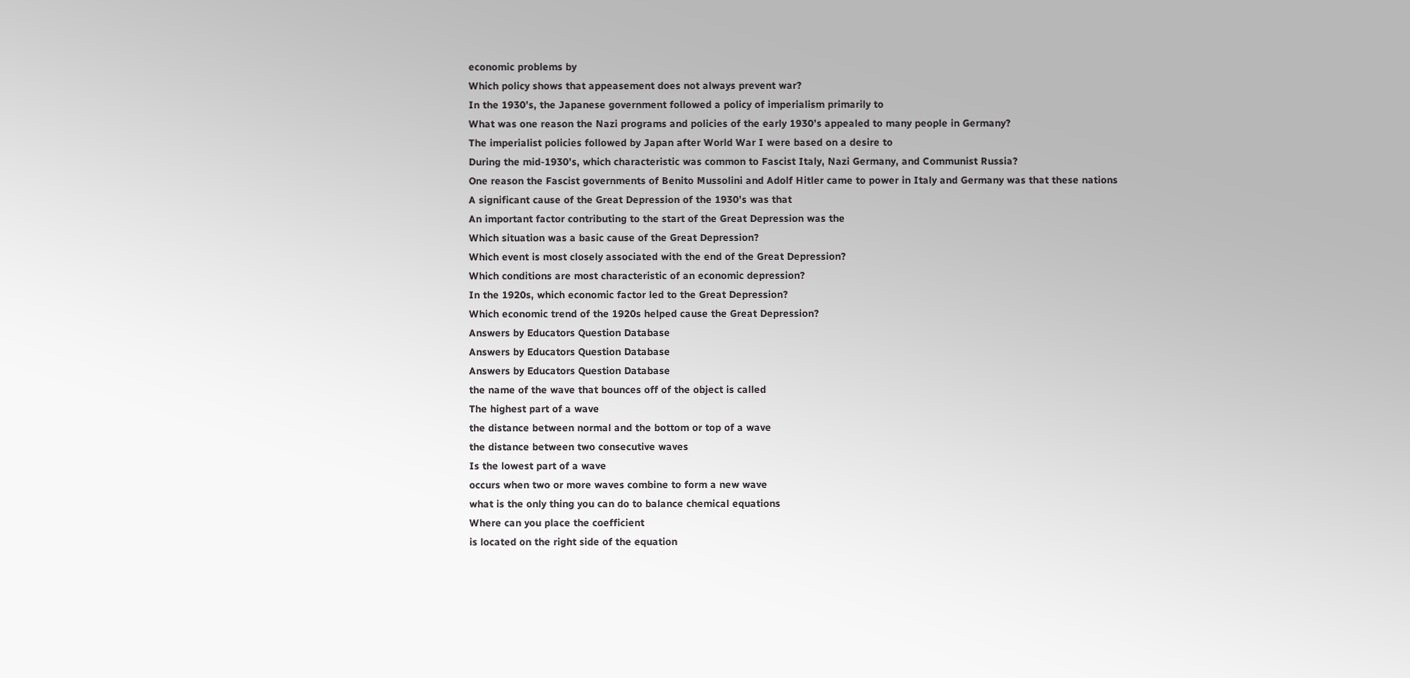economic problems by
Which policy shows that appeasement does not always prevent war?
In the 1930’s, the Japanese government followed a policy of imperialism primarily to
What was one reason the Nazi programs and policies of the early 1930’s appealed to many people in Germany?
The imperialist policies followed by Japan after World War I were based on a desire to
During the mid-1930’s, which characteristic was common to Fascist Italy, Nazi Germany, and Communist Russia?
One reason the Fascist governments of Benito Mussolini and Adolf Hitler came to power in Italy and Germany was that these nations
A significant cause of the Great Depression of the 1930’s was that
An important factor contributing to the start of the Great Depression was the
Which situation was a basic cause of the Great Depression?
Which event is most closely associated with the end of the Great Depression?
Which conditions are most characteristic of an economic depression?
In the 1920s, which economic factor led to the Great Depression?
Which economic trend of the 1920s helped cause the Great Depression?
Answers by Educators Question Database
Answers by Educators Question Database
Answers by Educators Question Database
the name of the wave that bounces off of the object is called
The highest part of a wave
the distance between normal and the bottom or top of a wave
the distance between two consecutive waves
Is the lowest part of a wave
occurs when two or more waves combine to form a new wave
what is the only thing you can do to balance chemical equations
Where can you place the coefficient
is located on the right side of the equation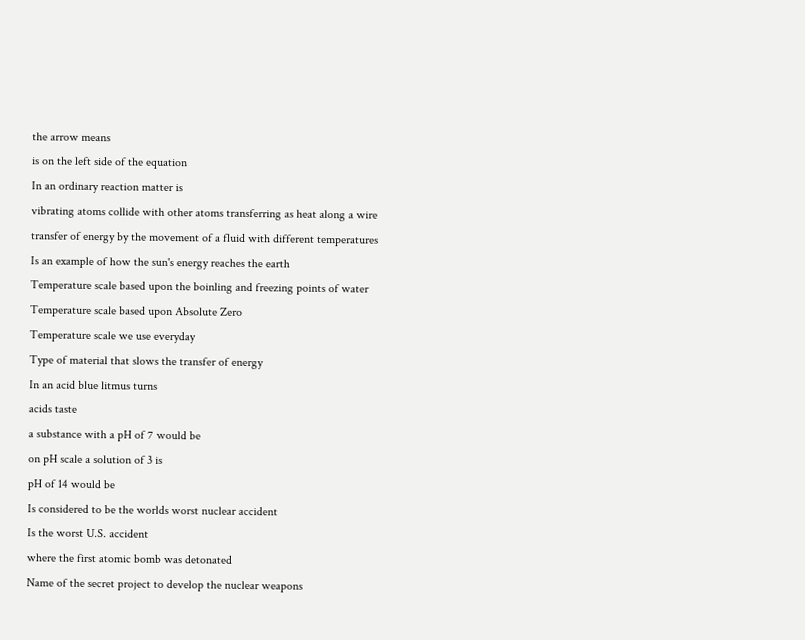the arrow means
is on the left side of the equation
In an ordinary reaction matter is
vibrating atoms collide with other atoms transferring as heat along a wire
transfer of energy by the movement of a fluid with different temperatures
Is an example of how the sun's energy reaches the earth
Temperature scale based upon the boinling and freezing points of water
Temperature scale based upon Absolute Zero
Temperature scale we use everyday
Type of material that slows the transfer of energy
In an acid blue litmus turns
acids taste
a substance with a pH of 7 would be
on pH scale a solution of 3 is
pH of 14 would be
Is considered to be the worlds worst nuclear accident
Is the worst U.S. accident
where the first atomic bomb was detonated
Name of the secret project to develop the nuclear weapons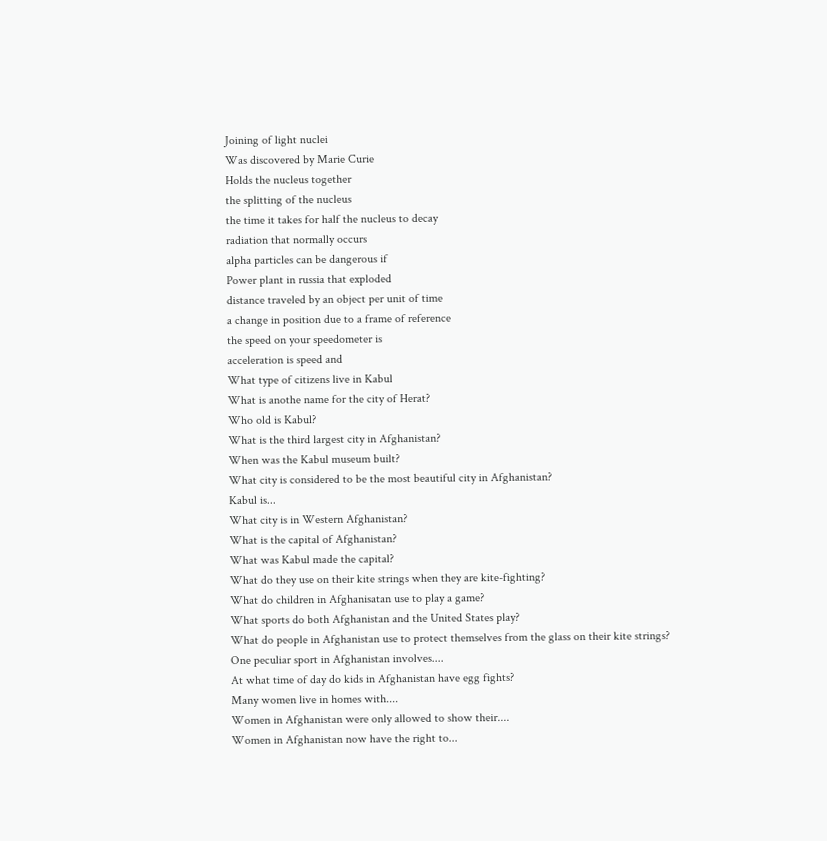Joining of light nuclei
Was discovered by Marie Curie
Holds the nucleus together
the splitting of the nucleus
the time it takes for half the nucleus to decay
radiation that normally occurs
alpha particles can be dangerous if
Power plant in russia that exploded
distance traveled by an object per unit of time
a change in position due to a frame of reference
the speed on your speedometer is
acceleration is speed and
What type of citizens live in Kabul
What is anothe name for the city of Herat?
Who old is Kabul?
What is the third largest city in Afghanistan?
When was the Kabul museum built?
What city is considered to be the most beautiful city in Afghanistan?
Kabul is...
What city is in Western Afghanistan?
What is the capital of Afghanistan?
What was Kabul made the capital?
What do they use on their kite strings when they are kite-fighting?
What do children in Afghanisatan use to play a game?
What sports do both Afghanistan and the United States play?
What do people in Afghanistan use to protect themselves from the glass on their kite strings?
One peculiar sport in Afghanistan involves....
At what time of day do kids in Afghanistan have egg fights?
Many women live in homes with....
Women in Afghanistan were only allowed to show their....
Women in Afghanistan now have the right to...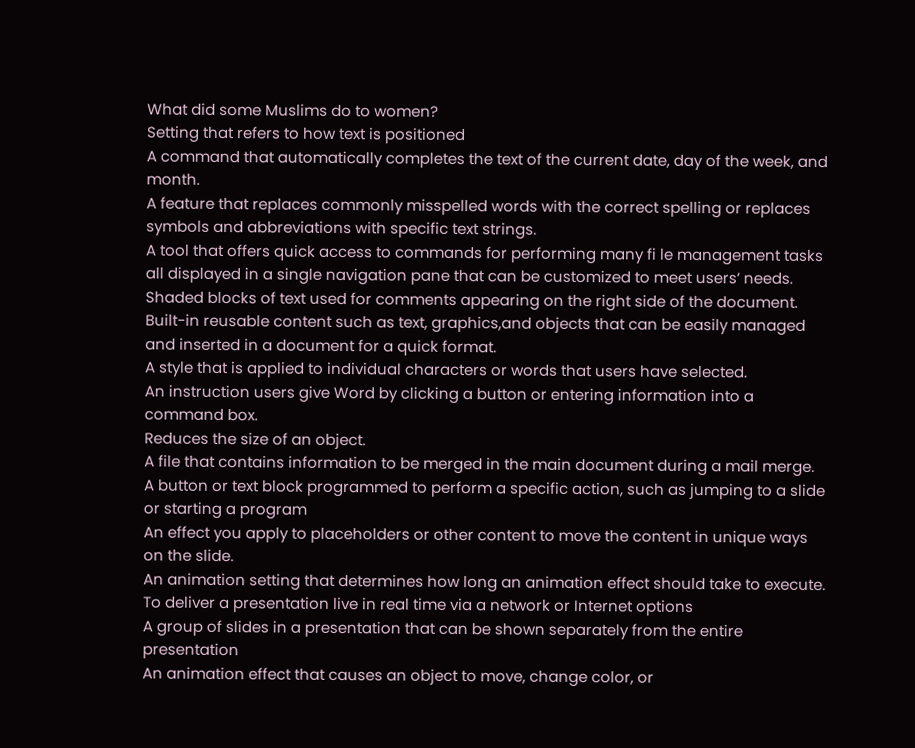What did some Muslims do to women?
Setting that refers to how text is positioned
A command that automatically completes the text of the current date, day of the week, and month.
A feature that replaces commonly misspelled words with the correct spelling or replaces symbols and abbreviations with specific text strings.
A tool that offers quick access to commands for performing many fi le management tasks all displayed in a single navigation pane that can be customized to meet users’ needs.
Shaded blocks of text used for comments appearing on the right side of the document.
Built-in reusable content such as text, graphics,and objects that can be easily managed and inserted in a document for a quick format.
A style that is applied to individual characters or words that users have selected.
An instruction users give Word by clicking a button or entering information into a command box.
Reduces the size of an object.
A file that contains information to be merged in the main document during a mail merge.
A button or text block programmed to perform a specific action, such as jumping to a slide or starting a program
An effect you apply to placeholders or other content to move the content in unique ways on the slide.
An animation setting that determines how long an animation effect should take to execute.
To deliver a presentation live in real time via a network or Internet options
A group of slides in a presentation that can be shown separately from the entire presentation
An animation effect that causes an object to move, change color, or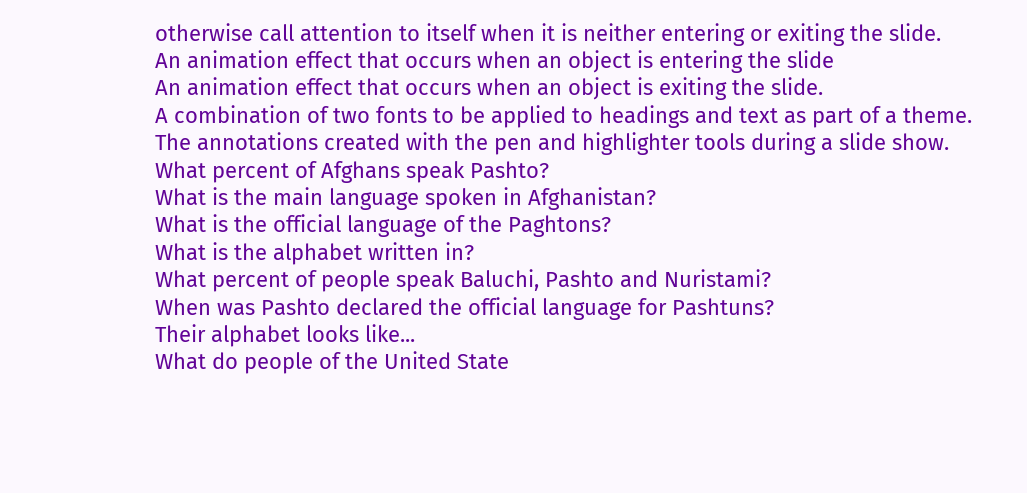otherwise call attention to itself when it is neither entering or exiting the slide.
An animation effect that occurs when an object is entering the slide
An animation effect that occurs when an object is exiting the slide.
A combination of two fonts to be applied to headings and text as part of a theme.
The annotations created with the pen and highlighter tools during a slide show.
What percent of Afghans speak Pashto?
What is the main language spoken in Afghanistan?
What is the official language of the Paghtons?
What is the alphabet written in?
What percent of people speak Baluchi, Pashto and Nuristami?
When was Pashto declared the official language for Pashtuns?
Their alphabet looks like...
What do people of the United State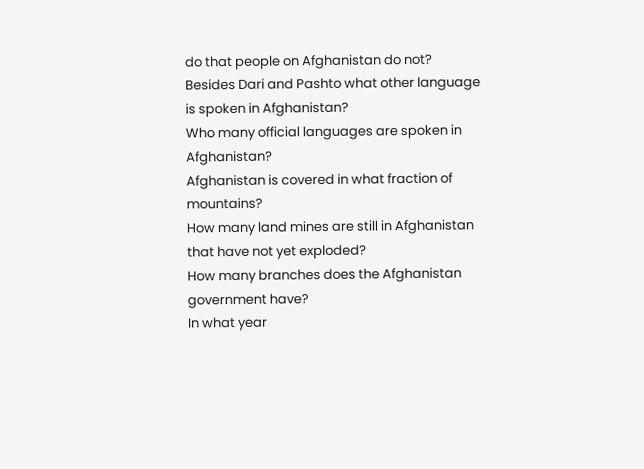do that people on Afghanistan do not?
Besides Dari and Pashto what other language is spoken in Afghanistan?
Who many official languages are spoken in Afghanistan?
Afghanistan is covered in what fraction of mountains?
How many land mines are still in Afghanistan that have not yet exploded?
How many branches does the Afghanistan government have?
In what year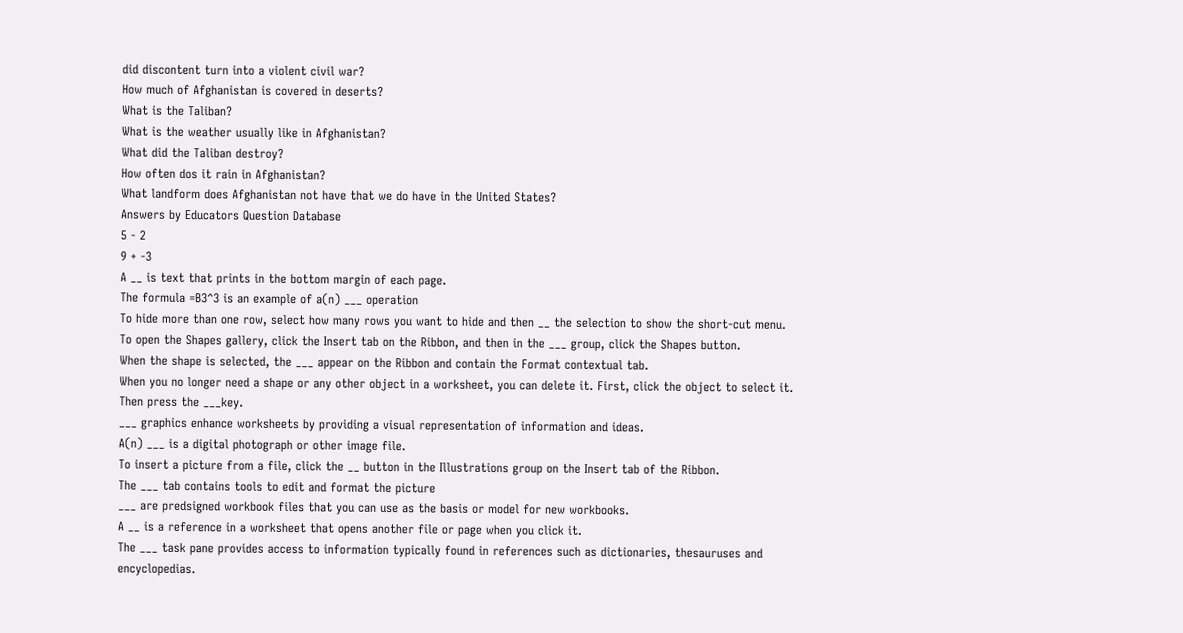did discontent turn into a violent civil war?
How much of Afghanistan is covered in deserts?
What is the Taliban?
What is the weather usually like in Afghanistan?
What did the Taliban destroy?
How often dos it rain in Afghanistan?
What landform does Afghanistan not have that we do have in the United States?
Answers by Educators Question Database
5 - 2
9 + -3
A __ is text that prints in the bottom margin of each page.
The formula =B3^3 is an example of a(n) ___ operation
To hide more than one row, select how many rows you want to hide and then __ the selection to show the short-cut menu.
To open the Shapes gallery, click the Insert tab on the Ribbon, and then in the ___ group, click the Shapes button.
When the shape is selected, the ___ appear on the Ribbon and contain the Format contextual tab.
When you no longer need a shape or any other object in a worksheet, you can delete it. First, click the object to select it. Then press the ___key.
___ graphics enhance worksheets by providing a visual representation of information and ideas.
A(n) ___ is a digital photograph or other image file.
To insert a picture from a file, click the __ button in the Illustrations group on the Insert tab of the Ribbon.
The ___ tab contains tools to edit and format the picture
___ are predsigned workbook files that you can use as the basis or model for new workbooks.
A __ is a reference in a worksheet that opens another file or page when you click it.
The ___ task pane provides access to information typically found in references such as dictionaries, thesauruses and encyclopedias.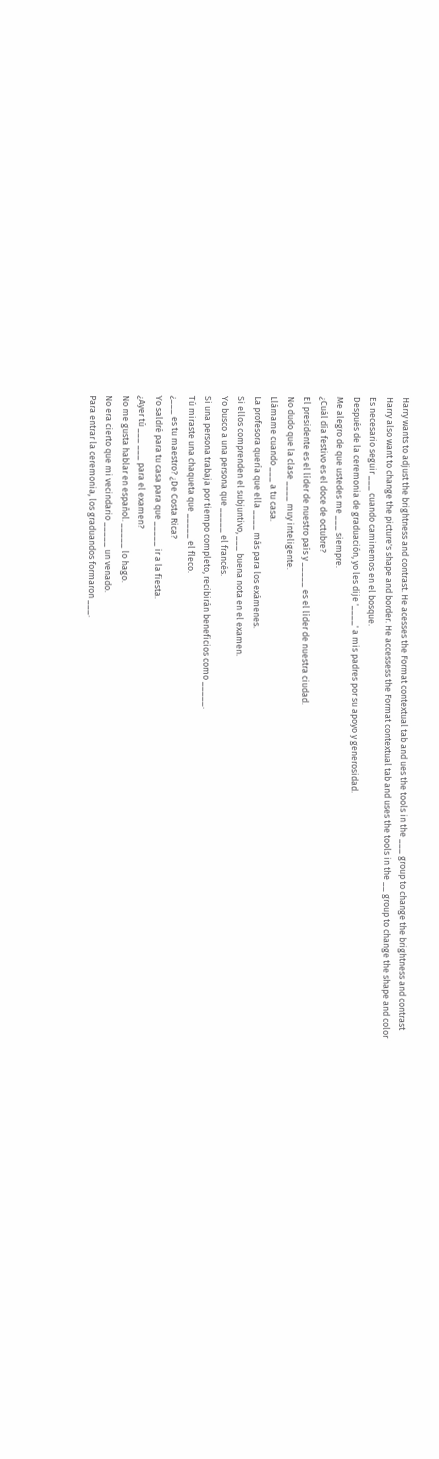Harry wants to adjust the brightness and contrast. He acesses the Format contextual tab and ues the tools in the ___ group to change the brightness and contrast
Harry also want to change the picture's shape and border. He accessess the Format contextual tab and uses the tools in the __ group to change the shape and color
Es necesario seguir ___ cuando caminemos en el bosque.
Después de la ceremonia de graduación, yo les dije '____' a mis padres por su apoyo y generosidad.
Me alegro de que ustedes me ___ siempre.
¿Cuál día festivo es el doce de octubre?
El presidente es el líder de nuestro país y _____ es el líder de nuestra ciudad.
No dudo que la clase ____ muy inteligente.
Llámame cuando ___ a tu casa.
La profesora quería que ella ____ más para los exámenes.
Si ellos comprenden el subjuntivo, ___ buena nota en el examen.
Yo busco a una persona que _____ el francés.
Si una persona trabaja por tiempo completo, recibirán beneficios como _____.
Tú miraste una chaqueta que _____ el fleco.
¿___ es tu maestro? ¿De Costa Rica?
Yo saldré para tu casa para que _____ ir a la fiesta.
¿Ayer tú ___ ___ para el examen?
No me gusta hablar en español. _____ lo hago.
No era cierto que mi vecindario _____ un venado.
Para entrar la ceremonia, los graduandos formaron ___.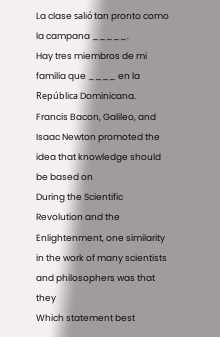La clase salió tan pronto como la campana _____.
Hay tres miembros de mi familia que ____ en la República Dominicana.
Francis Bacon, Galileo, and Isaac Newton promoted the idea that knowledge should be based on
During the Scientific Revolution and the Enlightenment, one similarity in the work of many scientists and philosophers was that they
Which statement best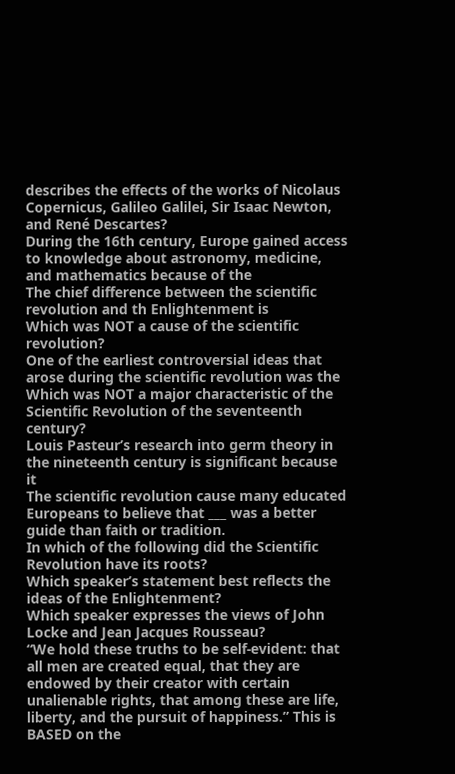describes the effects of the works of Nicolaus Copernicus, Galileo Galilei, Sir Isaac Newton, and René Descartes?
During the 16th century, Europe gained access to knowledge about astronomy, medicine, and mathematics because of the
The chief difference between the scientific revolution and th Enlightenment is
Which was NOT a cause of the scientific revolution?
One of the earliest controversial ideas that arose during the scientific revolution was the
Which was NOT a major characteristic of the Scientific Revolution of the seventeenth century?
Louis Pasteur’s research into germ theory in the nineteenth century is significant because it
The scientific revolution cause many educated Europeans to believe that ___ was a better guide than faith or tradition.
In which of the following did the Scientific Revolution have its roots?
Which speaker’s statement best reflects the ideas of the Enlightenment?
Which speaker expresses the views of John Locke and Jean Jacques Rousseau?
“We hold these truths to be self-evident: that all men are created equal, that they are endowed by their creator with certain unalienable rights, that among these are life, liberty, and the pursuit of happiness.” This is BASED on the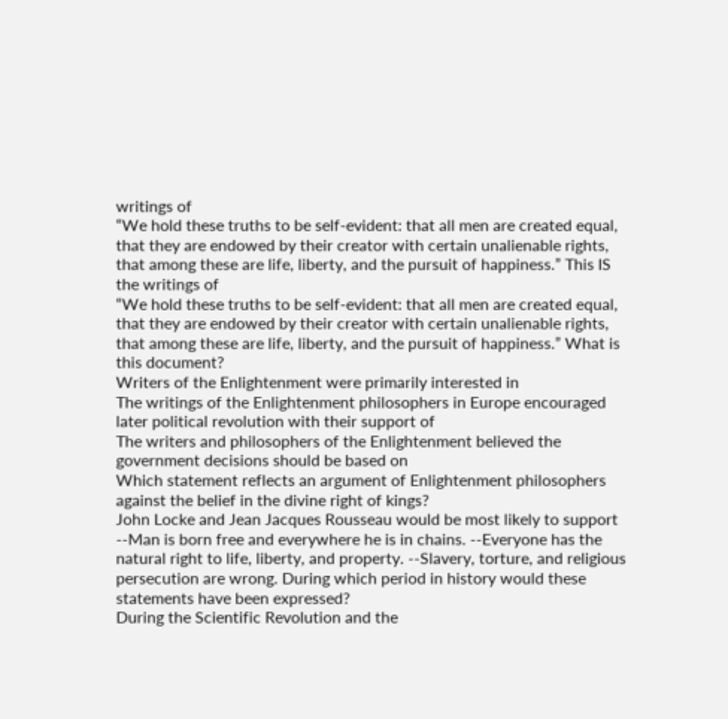writings of
“We hold these truths to be self-evident: that all men are created equal, that they are endowed by their creator with certain unalienable rights, that among these are life, liberty, and the pursuit of happiness.” This IS the writings of
“We hold these truths to be self-evident: that all men are created equal, that they are endowed by their creator with certain unalienable rights, that among these are life, liberty, and the pursuit of happiness.” What is this document?
Writers of the Enlightenment were primarily interested in
The writings of the Enlightenment philosophers in Europe encouraged later political revolution with their support of
The writers and philosophers of the Enlightenment believed the government decisions should be based on
Which statement reflects an argument of Enlightenment philosophers against the belief in the divine right of kings?
John Locke and Jean Jacques Rousseau would be most likely to support
--Man is born free and everywhere he is in chains. --Everyone has the natural right to life, liberty, and property. --Slavery, torture, and religious persecution are wrong. During which period in history would these statements have been expressed?
During the Scientific Revolution and the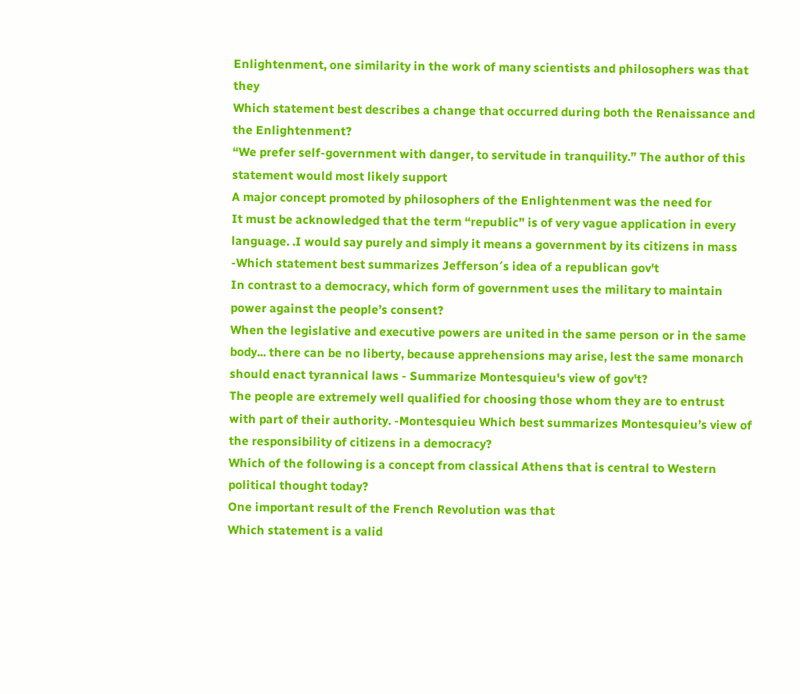Enlightenment, one similarity in the work of many scientists and philosophers was that they
Which statement best describes a change that occurred during both the Renaissance and the Enlightenment?
“We prefer self-government with danger, to servitude in tranquility.” The author of this statement would most likely support
A major concept promoted by philosophers of the Enlightenment was the need for
It must be acknowledged that the term “republic” is of very vague application in every language. .I would say purely and simply it means a government by its citizens in mass -Which statement best summarizes Jefferson′s idea of a republican gov't
In contrast to a democracy, which form of government uses the military to maintain power against the people’s consent?
When the legislative and executive powers are united in the same person or in the same body... there can be no liberty, because apprehensions may arise, lest the same monarch should enact tyrannical laws - Summarize Montesquieu's view of gov't?
The people are extremely well qualified for choosing those whom they are to entrust with part of their authority. -Montesquieu Which best summarizes Montesquieu’s view of the responsibility of citizens in a democracy?
Which of the following is a concept from classical Athens that is central to Western political thought today?
One important result of the French Revolution was that
Which statement is a valid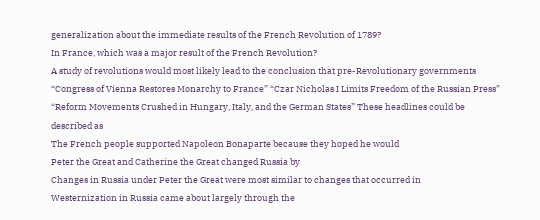generalization about the immediate results of the French Revolution of 1789?
In France, which was a major result of the French Revolution?
A study of revolutions would most likely lead to the conclusion that pre-Revolutionary governments
“Congress of Vienna Restores Monarchy to France” “Czar Nicholas I Limits Freedom of the Russian Press” “Reform Movements Crushed in Hungary, Italy, and the German States” These headlines could be described as
The French people supported Napoleon Bonaparte because they hoped he would
Peter the Great and Catherine the Great changed Russia by
Changes in Russia under Peter the Great were most similar to changes that occurred in
Westernization in Russia came about largely through the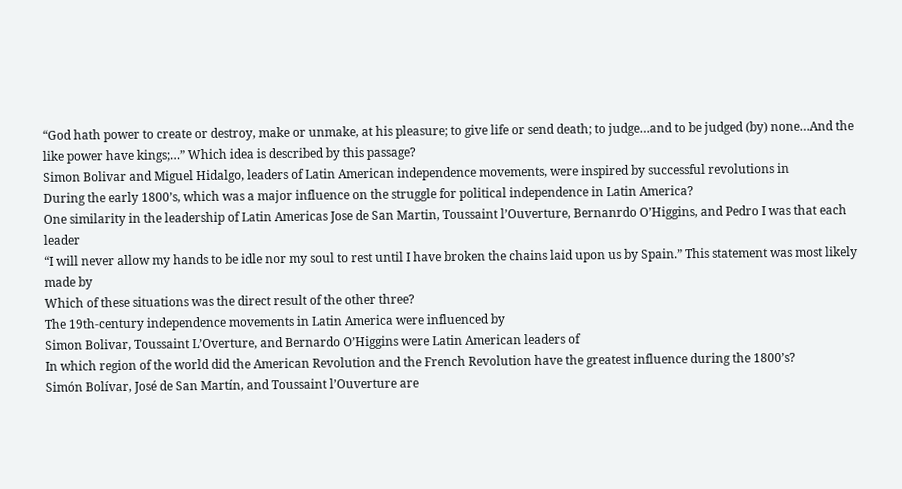“God hath power to create or destroy, make or unmake, at his pleasure; to give life or send death; to judge…and to be judged (by) none…And the like power have kings;…” Which idea is described by this passage?
Simon Bolivar and Miguel Hidalgo, leaders of Latin American independence movements, were inspired by successful revolutions in
During the early 1800’s, which was a major influence on the struggle for political independence in Latin America?
One similarity in the leadership of Latin Americas Jose de San Martin, Toussaint l’Ouverture, Bernanrdo O’Higgins, and Pedro I was that each leader
“I will never allow my hands to be idle nor my soul to rest until I have broken the chains laid upon us by Spain.” This statement was most likely made by
Which of these situations was the direct result of the other three?
The 19th-century independence movements in Latin America were influenced by
Simon Bolivar, Toussaint L’Overture, and Bernardo O’Higgins were Latin American leaders of
In which region of the world did the American Revolution and the French Revolution have the greatest influence during the 1800’s?
Simón Bolívar, José de San Martín, and Toussaint l’Ouverture are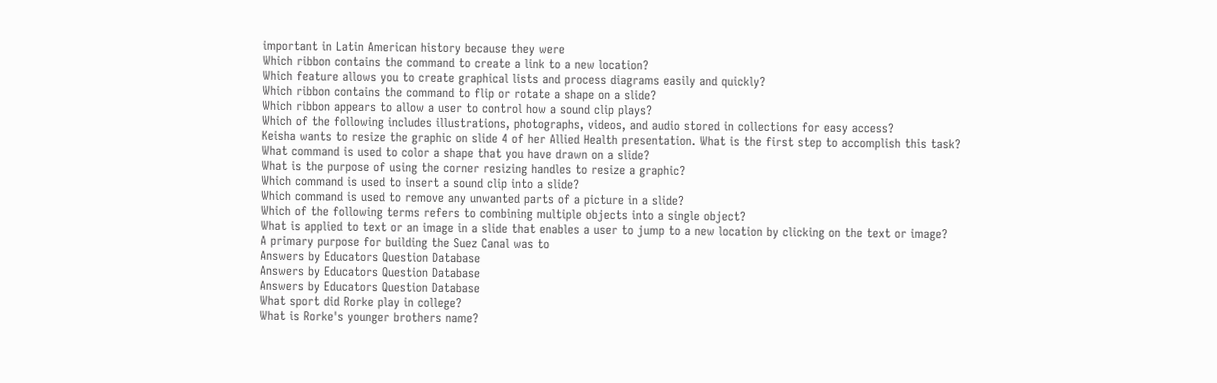important in Latin American history because they were
Which ribbon contains the command to create a link to a new location?
Which feature allows you to create graphical lists and process diagrams easily and quickly?
Which ribbon contains the command to flip or rotate a shape on a slide?
Which ribbon appears to allow a user to control how a sound clip plays?
Which of the following includes illustrations, photographs, videos, and audio stored in collections for easy access?
Keisha wants to resize the graphic on slide 4 of her Allied Health presentation. What is the first step to accomplish this task?
What command is used to color a shape that you have drawn on a slide?
What is the purpose of using the corner resizing handles to resize a graphic?
Which command is used to insert a sound clip into a slide?
Which command is used to remove any unwanted parts of a picture in a slide?
Which of the following terms refers to combining multiple objects into a single object?
What is applied to text or an image in a slide that enables a user to jump to a new location by clicking on the text or image?
A primary purpose for building the Suez Canal was to
Answers by Educators Question Database
Answers by Educators Question Database
Answers by Educators Question Database
What sport did Rorke play in college?
What is Rorke's younger brothers name?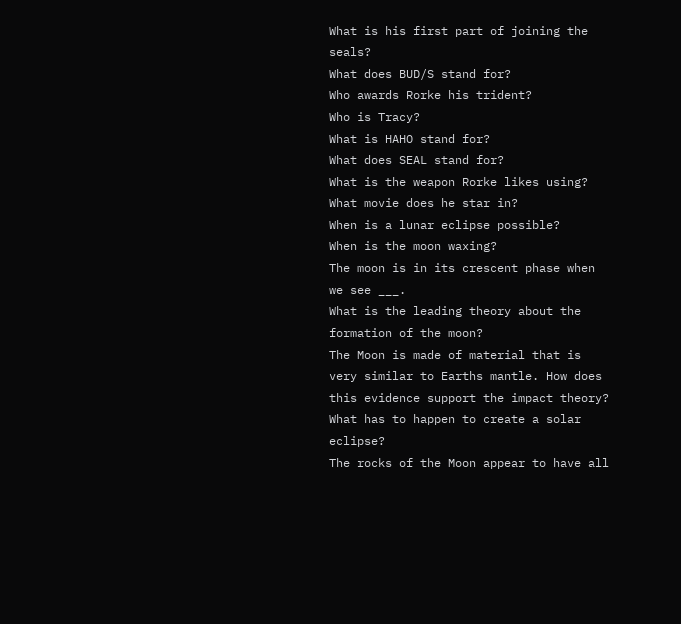What is his first part of joining the seals?
What does BUD/S stand for?
Who awards Rorke his trident?
Who is Tracy?
What is HAHO stand for?
What does SEAL stand for?
What is the weapon Rorke likes using?
What movie does he star in?
When is a lunar eclipse possible?
When is the moon waxing?
The moon is in its crescent phase when we see ___.
What is the leading theory about the formation of the moon?
The Moon is made of material that is very similar to Earths mantle. How does this evidence support the impact theory?
What has to happen to create a solar eclipse?
The rocks of the Moon appear to have all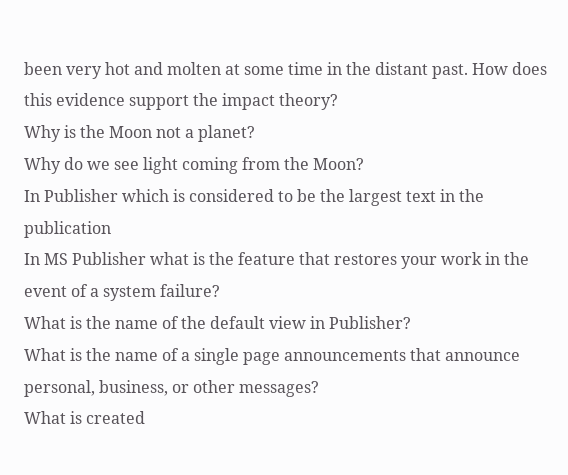been very hot and molten at some time in the distant past. How does this evidence support the impact theory?
Why is the Moon not a planet?
Why do we see light coming from the Moon?
In Publisher which is considered to be the largest text in the publication
In MS Publisher what is the feature that restores your work in the event of a system failure?
What is the name of the default view in Publisher?
What is the name of a single page announcements that announce personal, business, or other messages?
What is created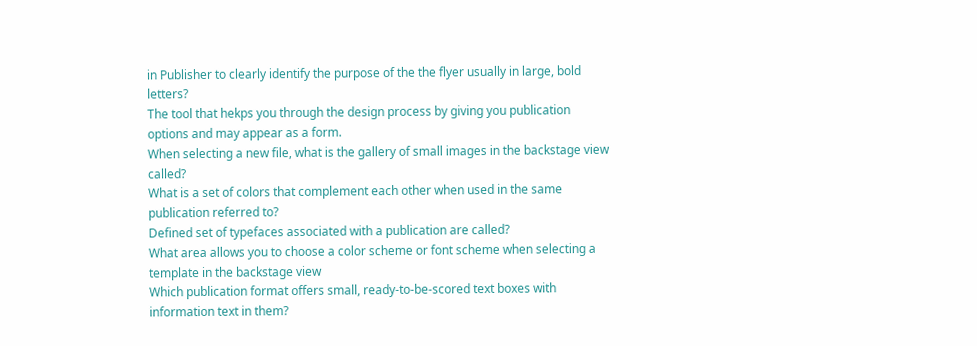in Publisher to clearly identify the purpose of the the flyer usually in large, bold letters?
The tool that hekps you through the design process by giving you publication options and may appear as a form.
When selecting a new file, what is the gallery of small images in the backstage view called?
What is a set of colors that complement each other when used in the same publication referred to?
Defined set of typefaces associated with a publication are called?
What area allows you to choose a color scheme or font scheme when selecting a template in the backstage view
Which publication format offers small, ready-to-be-scored text boxes with information text in them?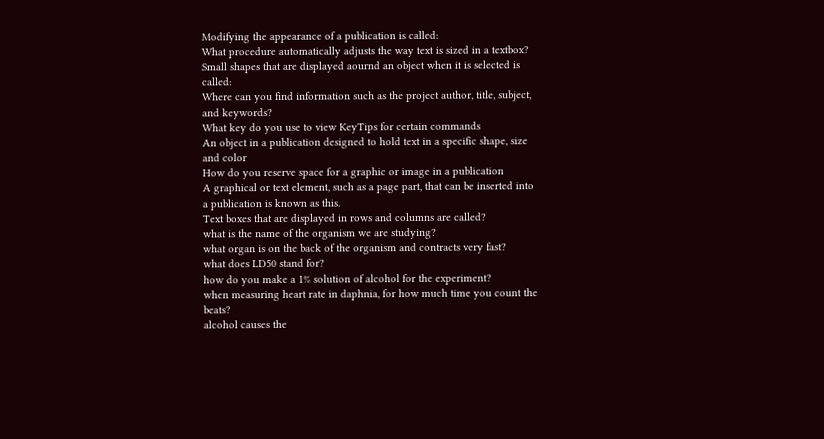Modifying the appearance of a publication is called:
What procedure automatically adjusts the way text is sized in a textbox?
Small shapes that are displayed aournd an object when it is selected is called:
Where can you find information such as the project author, title, subject, and keywords?
What key do you use to view KeyTips for certain commands
An object in a publication designed to hold text in a specific shape, size and color
How do you reserve space for a graphic or image in a publication
A graphical or text element, such as a page part, that can be inserted into a publication is known as this.
Text boxes that are displayed in rows and columns are called?
what is the name of the organism we are studying?
what organ is on the back of the organism and contracts very fast?
what does LD50 stand for?
how do you make a 1% solution of alcohol for the experiment?
when measuring heart rate in daphnia, for how much time you count the beats?
alcohol causes the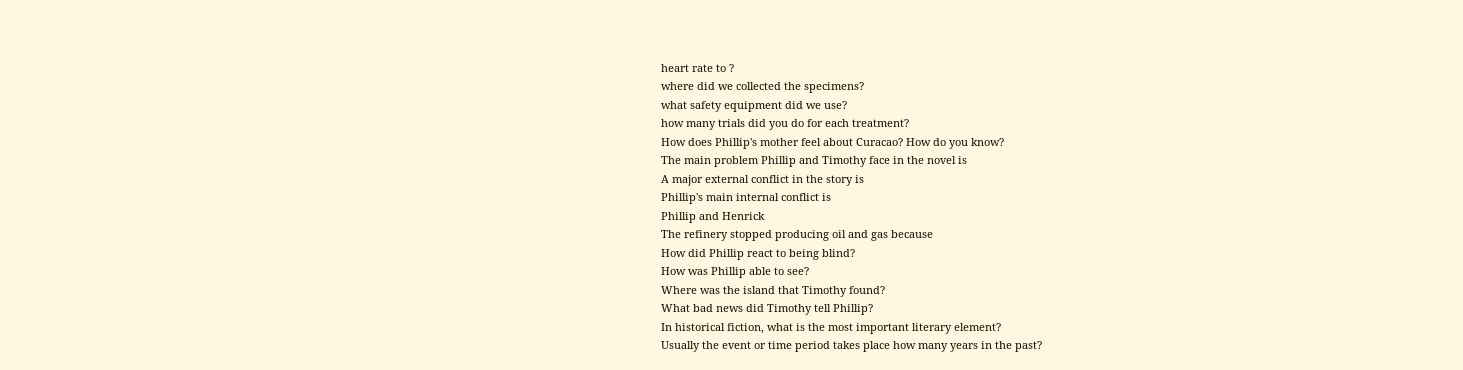heart rate to ?
where did we collected the specimens?
what safety equipment did we use?
how many trials did you do for each treatment?
How does Phillip's mother feel about Curacao? How do you know?
The main problem Phillip and Timothy face in the novel is
A major external conflict in the story is
Phillip's main internal conflict is
Phillip and Henrick
The refinery stopped producing oil and gas because
How did Phillip react to being blind?
How was Phillip able to see?
Where was the island that Timothy found?
What bad news did Timothy tell Phillip?
In historical fiction, what is the most important literary element?
Usually the event or time period takes place how many years in the past?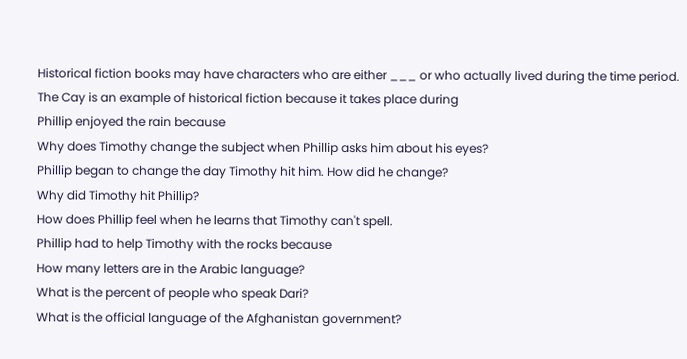Historical fiction books may have characters who are either ___ or who actually lived during the time period.
The Cay is an example of historical fiction because it takes place during
Phillip enjoyed the rain because
Why does Timothy change the subject when Phillip asks him about his eyes?
Phillip began to change the day Timothy hit him. How did he change?
Why did Timothy hit Phillip?
How does Phillip feel when he learns that Timothy can't spell.
Phillip had to help Timothy with the rocks because
How many letters are in the Arabic language?
What is the percent of people who speak Dari?
What is the official language of the Afghanistan government?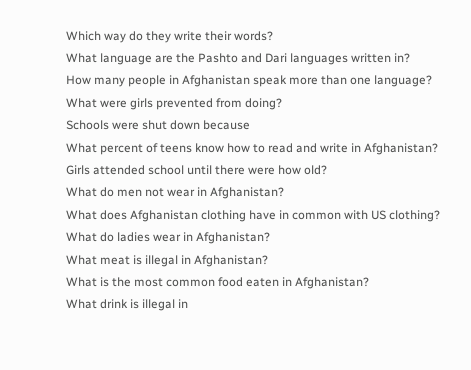Which way do they write their words?
What language are the Pashto and Dari languages written in?
How many people in Afghanistan speak more than one language?
What were girls prevented from doing?
Schools were shut down because
What percent of teens know how to read and write in Afghanistan?
Girls attended school until there were how old?
What do men not wear in Afghanistan?
What does Afghanistan clothing have in common with US clothing?
What do ladies wear in Afghanistan?
What meat is illegal in Afghanistan?
What is the most common food eaten in Afghanistan?
What drink is illegal in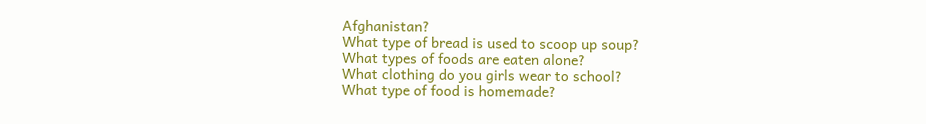Afghanistan?
What type of bread is used to scoop up soup?
What types of foods are eaten alone?
What clothing do you girls wear to school?
What type of food is homemade?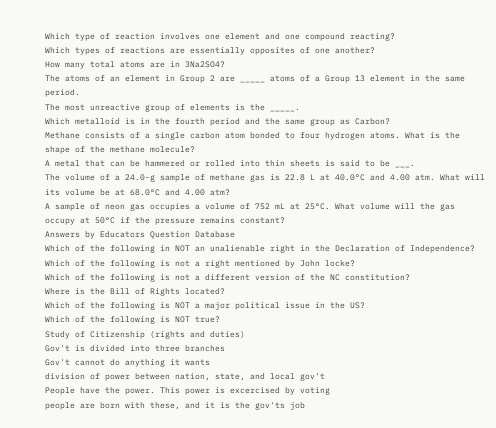Which type of reaction involves one element and one compound reacting?
Which types of reactions are essentially opposites of one another?
How many total atoms are in 3Na2SO4?
The atoms of an element in Group 2 are _____ atoms of a Group 13 element in the same period.
The most unreactive group of elements is the _____.
Which metalloid is in the fourth period and the same group as Carbon?
Methane consists of a single carbon atom bonded to four hydrogen atoms. What is the shape of the methane molecule?
A metal that can be hammered or rolled into thin sheets is said to be ___.
The volume of a 24.0-g sample of methane gas is 22.8 L at 40.0°C and 4.00 atm. What will its volume be at 68.0°C and 4.00 atm?
A sample of neon gas occupies a volume of 752 mL at 25°C. What volume will the gas occupy at 50°C if the pressure remains constant?
Answers by Educators Question Database
Which of the following in NOT an unalienable right in the Declaration of Independence?
Which of the following is not a right mentioned by John locke?
Which of the following is not a different version of the NC constitution?
Where is the Bill of Rights located?
Which of the following is NOT a major political issue in the US?
Which of the following is NOT true?
Study of Citizenship (rights and duties)
Gov't is divided into three branches
Gov't cannot do anything it wants
division of power between nation, state, and local gov't
People have the power. This power is excercised by voting
people are born with these, and it is the gov'ts job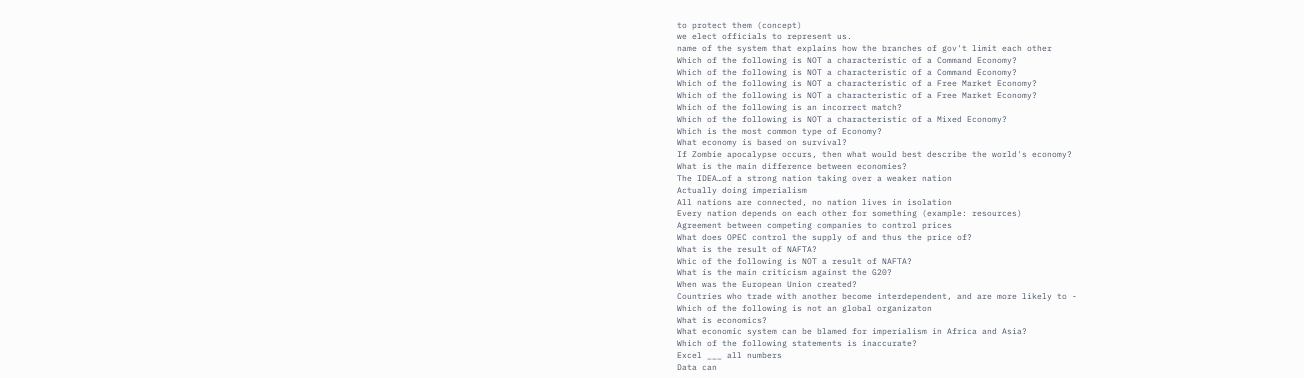to protect them (concept)
we elect officials to represent us.
name of the system that explains how the branches of gov't limit each other
Which of the following is NOT a characteristic of a Command Economy?
Which of the following is NOT a characteristic of a Command Economy?
Which of the following is NOT a characteristic of a Free Market Economy?
Which of the following is NOT a characteristic of a Free Market Economy?
Which of the following is an incorrect match?
Which of the following is NOT a characteristic of a Mixed Economy?
Which is the most common type of Economy?
What economy is based on survival?
If Zombie apocalypse occurs, then what would best describe the world's economy?
What is the main difference between economies?
The IDEA…of a strong nation taking over a weaker nation
Actually doing imperialism
All nations are connected, no nation lives in isolation
Every nation depends on each other for something (example: resources)
Agreement between competing companies to control prices
What does OPEC control the supply of and thus the price of?
What is the result of NAFTA?
Whic of the following is NOT a result of NAFTA?
What is the main criticism against the G20?
When was the European Union created?
Countries who trade with another become interdependent, and are more likely to -
Which of the following is not an global organizaton
What is economics?
What economic system can be blamed for imperialism in Africa and Asia?
Which of the following statements is inaccurate?
Excel ___ all numbers
Data can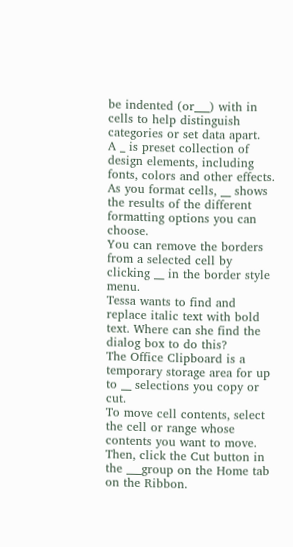be indented (or___) with in cells to help distinguish categories or set data apart.
A _ is preset collection of design elements, including fonts, colors and other effects.
As you format cells, __ shows the results of the different formatting options you can choose.
You can remove the borders from a selected cell by clicking __ in the border style menu.
Tessa wants to find and replace italic text with bold text. Where can she find the dialog box to do this?
The Office Clipboard is a temporary storage area for up to __ selections you copy or cut.
To move cell contents, select the cell or range whose contents you want to move. Then, click the Cut button in the ___group on the Home tab on the Ribbon.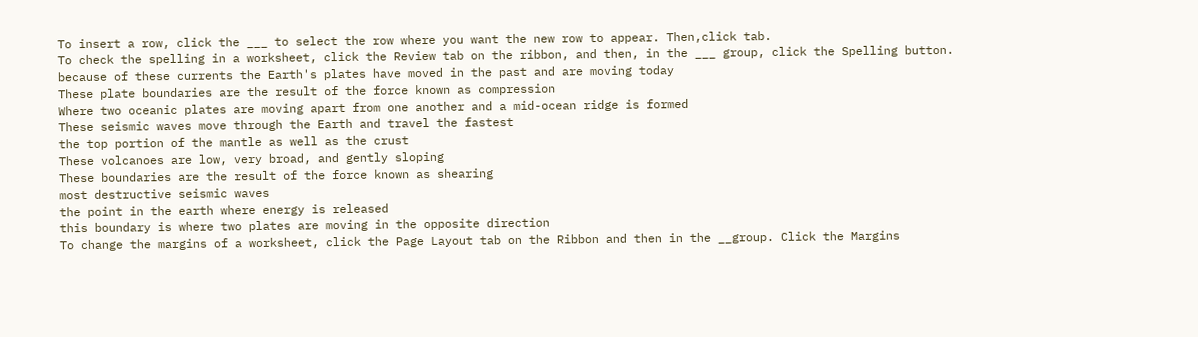To insert a row, click the ___ to select the row where you want the new row to appear. Then,click tab.
To check the spelling in a worksheet, click the Review tab on the ribbon, and then, in the ___ group, click the Spelling button.
because of these currents the Earth's plates have moved in the past and are moving today
These plate boundaries are the result of the force known as compression
Where two oceanic plates are moving apart from one another and a mid-ocean ridge is formed
These seismic waves move through the Earth and travel the fastest
the top portion of the mantle as well as the crust
These volcanoes are low, very broad, and gently sloping
These boundaries are the result of the force known as shearing
most destructive seismic waves
the point in the earth where energy is released
this boundary is where two plates are moving in the opposite direction
To change the margins of a worksheet, click the Page Layout tab on the Ribbon and then in the __group. Click the Margins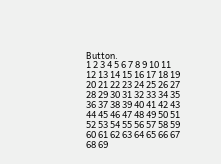Button.
1 2 3 4 5 6 7 8 9 10 11 12 13 14 15 16 17 18 19 20 21 22 23 24 25 26 27 28 29 30 31 32 33 34 35 36 37 38 39 40 41 42 43 44 45 46 47 48 49 50 51 52 53 54 55 56 57 58 59 60 61 62 63 64 65 66 67 68 69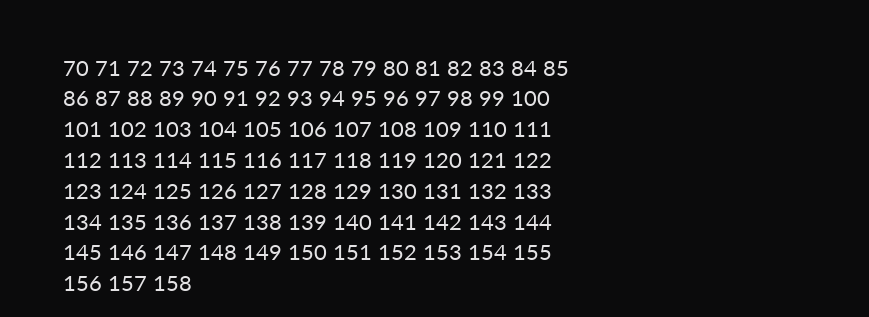70 71 72 73 74 75 76 77 78 79 80 81 82 83 84 85 86 87 88 89 90 91 92 93 94 95 96 97 98 99 100 101 102 103 104 105 106 107 108 109 110 111 112 113 114 115 116 117 118 119 120 121 122 123 124 125 126 127 128 129 130 131 132 133 134 135 136 137 138 139 140 141 142 143 144 145 146 147 148 149 150 151 152 153 154 155 156 157 158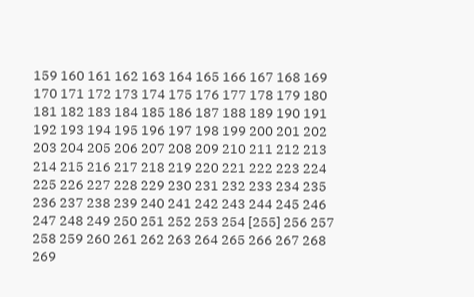159 160 161 162 163 164 165 166 167 168 169 170 171 172 173 174 175 176 177 178 179 180 181 182 183 184 185 186 187 188 189 190 191 192 193 194 195 196 197 198 199 200 201 202 203 204 205 206 207 208 209 210 211 212 213 214 215 216 217 218 219 220 221 222 223 224 225 226 227 228 229 230 231 232 233 234 235 236 237 238 239 240 241 242 243 244 245 246 247 248 249 250 251 252 253 254 [255] 256 257 258 259 260 261 262 263 264 265 266 267 268 269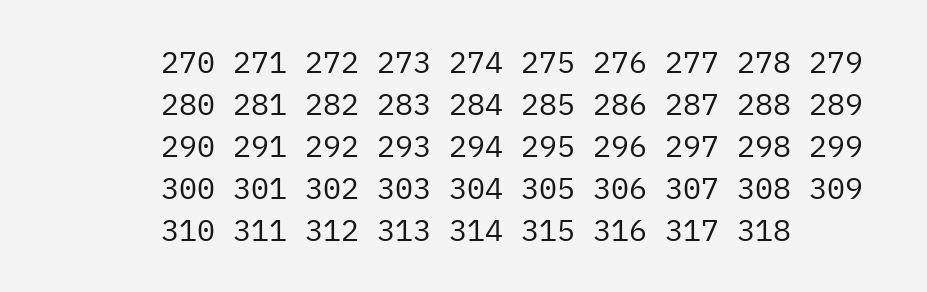270 271 272 273 274 275 276 277 278 279 280 281 282 283 284 285 286 287 288 289 290 291 292 293 294 295 296 297 298 299 300 301 302 303 304 305 306 307 308 309 310 311 312 313 314 315 316 317 318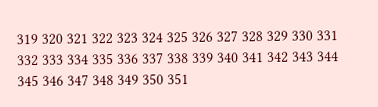319 320 321 322 323 324 325 326 327 328 329 330 331 332 333 334 335 336 337 338 339 340 341 342 343 344 345 346 347 348 349 350 351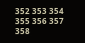352 353 354 355 356 357 358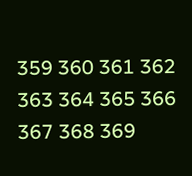359 360 361 362 363 364 365 366 367 368 369